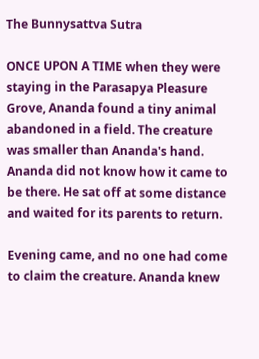The Bunnysattva Sutra

ONCE UPON A TIME when they were staying in the Parasapya Pleasure Grove, Ananda found a tiny animal abandoned in a field. The creature was smaller than Ananda's hand. Ananda did not know how it came to be there. He sat off at some distance and waited for its parents to return.

Evening came, and no one had come to claim the creature. Ananda knew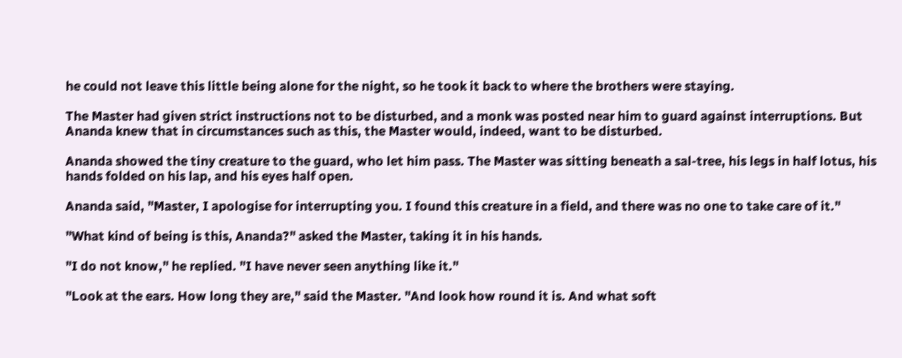he could not leave this little being alone for the night, so he took it back to where the brothers were staying.

The Master had given strict instructions not to be disturbed, and a monk was posted near him to guard against interruptions. But Ananda knew that in circumstances such as this, the Master would, indeed, want to be disturbed.

Ananda showed the tiny creature to the guard, who let him pass. The Master was sitting beneath a sal-tree, his legs in half lotus, his hands folded on his lap, and his eyes half open.

Ananda said, "Master, I apologise for interrupting you. I found this creature in a field, and there was no one to take care of it."

"What kind of being is this, Ananda?" asked the Master, taking it in his hands.

"I do not know," he replied. "I have never seen anything like it."

"Look at the ears. How long they are," said the Master. "And look how round it is. And what soft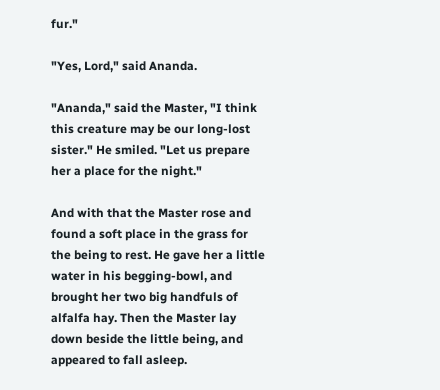fur."

"Yes, Lord," said Ananda.

"Ananda," said the Master, "I think this creature may be our long-lost sister." He smiled. "Let us prepare her a place for the night."

And with that the Master rose and found a soft place in the grass for the being to rest. He gave her a little water in his begging-bowl, and brought her two big handfuls of alfalfa hay. Then the Master lay down beside the little being, and appeared to fall asleep.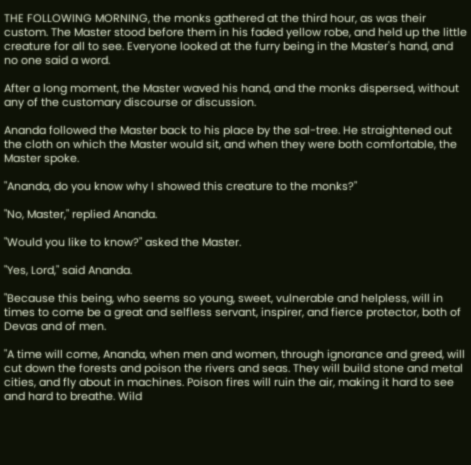THE FOLLOWING MORNING, the monks gathered at the third hour, as was their custom. The Master stood before them in his faded yellow robe, and held up the little creature for all to see. Everyone looked at the furry being in the Master's hand, and no one said a word.

After a long moment, the Master waved his hand, and the monks dispersed, without any of the customary discourse or discussion.

Ananda followed the Master back to his place by the sal-tree. He straightened out the cloth on which the Master would sit, and when they were both comfortable, the Master spoke.

"Ananda, do you know why I showed this creature to the monks?"

"No, Master," replied Ananda.

"Would you like to know?" asked the Master.

"Yes, Lord," said Ananda.

"Because this being, who seems so young, sweet, vulnerable and helpless, will in times to come be a great and selfless servant, inspirer, and fierce protector, both of Devas and of men.

"A time will come, Ananda, when men and women, through ignorance and greed, will cut down the forests and poison the rivers and seas. They will build stone and metal cities, and fly about in machines. Poison fires will ruin the air, making it hard to see and hard to breathe. Wild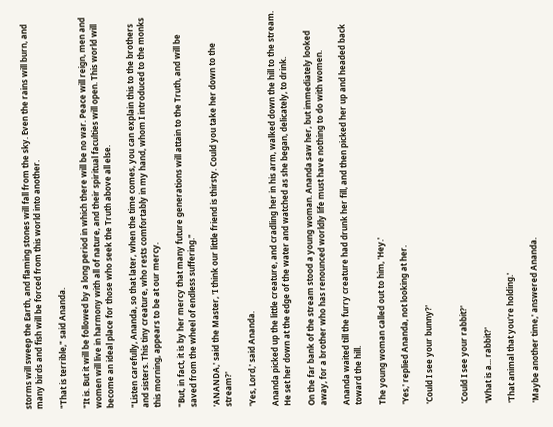storms will sweep the Earth, and flaming stones will fall from the sky. Even the rains will burn, and many birds and fish will be forced from this world into another.

"That is terrible," said Ananda.

"It is. But it will be followed by a long period in which there will be no war. Peace will reign, men and women will live in harmony with all of nature, and their spiritual faculties will open. This world will become an ideal place for those who seek the Truth above all else.

"Listen carefully, Ananda, so that later, when the time comes, you can explain this to the brothers and sisters. This tiny creature, who rests comfortably in my hand, whom I introduced to the monks this morning, appears to be at our mercy.

"But, in fact, it is by her mercy that many future generations will attain to the Truth, and will be saved from the wheel of endless suffering."

'ANANDA,' said the Master, 'I think our little friend is thirsty. Could you take her down to the stream?'

'Yes, Lord,' said Ananda.

Ananda picked up the little creature, and cradling her in his arm, walked down the hill to the stream. He set her down at the edge of the water and watched as she began, delicately, to drink.

On the far bank of the stream stood a young woman. Ananda saw her, but immediately looked away, for a brother who has renounced worldly life must have nothing to do with women.

Ananda waited till the furry creature had drunk her fill, and then picked her up and headed back toward the hill.

The young woman called out to him, 'Hey.'

'Yes,' replied Ananda, not looking at her.

'Could I see your bunny?'


'Could I see your rabbit?'

'What is a... rabbit?'

'That animal that you're holding.'

'Maybe another time,' answered Ananda.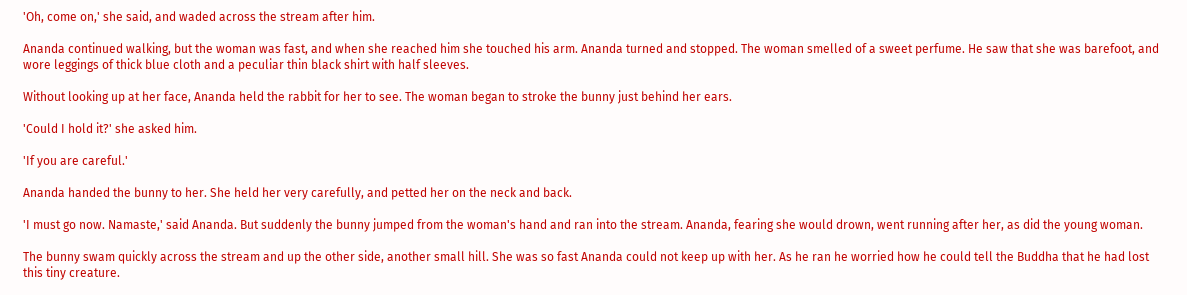'Oh, come on,' she said, and waded across the stream after him.

Ananda continued walking, but the woman was fast, and when she reached him she touched his arm. Ananda turned and stopped. The woman smelled of a sweet perfume. He saw that she was barefoot, and wore leggings of thick blue cloth and a peculiar thin black shirt with half sleeves.

Without looking up at her face, Ananda held the rabbit for her to see. The woman began to stroke the bunny just behind her ears.

'Could I hold it?' she asked him.

'If you are careful.'

Ananda handed the bunny to her. She held her very carefully, and petted her on the neck and back.

'I must go now. Namaste,' said Ananda. But suddenly the bunny jumped from the woman's hand and ran into the stream. Ananda, fearing she would drown, went running after her, as did the young woman.

The bunny swam quickly across the stream and up the other side, another small hill. She was so fast Ananda could not keep up with her. As he ran he worried how he could tell the Buddha that he had lost this tiny creature.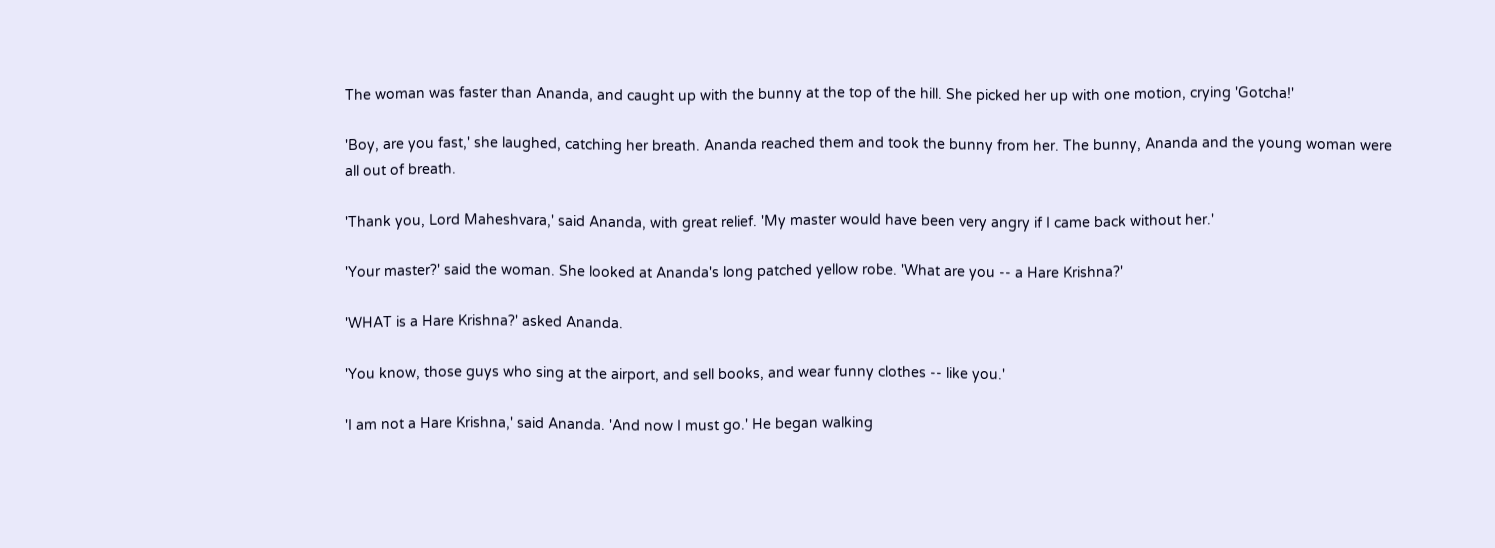The woman was faster than Ananda, and caught up with the bunny at the top of the hill. She picked her up with one motion, crying 'Gotcha!'

'Boy, are you fast,' she laughed, catching her breath. Ananda reached them and took the bunny from her. The bunny, Ananda and the young woman were all out of breath.

'Thank you, Lord Maheshvara,' said Ananda, with great relief. 'My master would have been very angry if I came back without her.'

'Your master?' said the woman. She looked at Ananda's long patched yellow robe. 'What are you -- a Hare Krishna?'

'WHAT is a Hare Krishna?' asked Ananda.

'You know, those guys who sing at the airport, and sell books, and wear funny clothes -- like you.'

'I am not a Hare Krishna,' said Ananda. 'And now I must go.' He began walking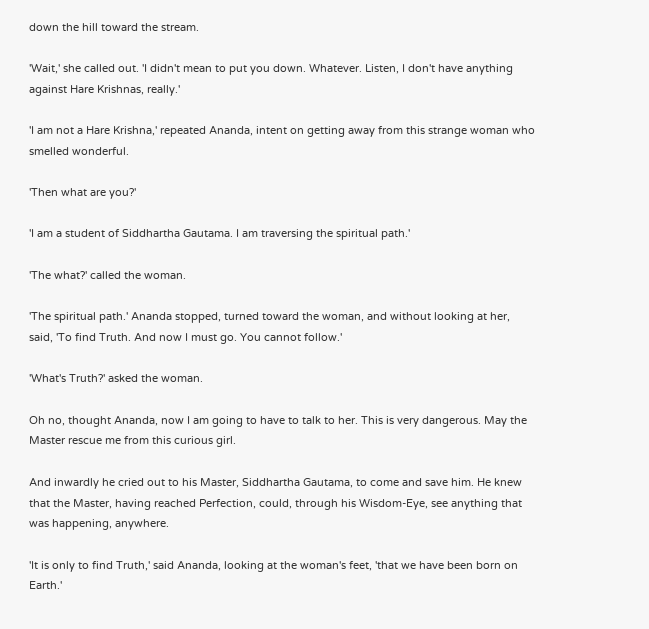down the hill toward the stream.

'Wait,' she called out. 'I didn't mean to put you down. Whatever. Listen, I don't have anything against Hare Krishnas, really.'

'I am not a Hare Krishna,' repeated Ananda, intent on getting away from this strange woman who smelled wonderful.

'Then what are you?'

'I am a student of Siddhartha Gautama. I am traversing the spiritual path.'

'The what?' called the woman.

'The spiritual path.' Ananda stopped, turned toward the woman, and without looking at her, said, 'To find Truth. And now I must go. You cannot follow.'

'What's Truth?' asked the woman.

Oh no, thought Ananda, now I am going to have to talk to her. This is very dangerous. May the Master rescue me from this curious girl.

And inwardly he cried out to his Master, Siddhartha Gautama, to come and save him. He knew that the Master, having reached Perfection, could, through his Wisdom-Eye, see anything that was happening, anywhere.

'It is only to find Truth,' said Ananda, looking at the woman's feet, 'that we have been born on Earth.'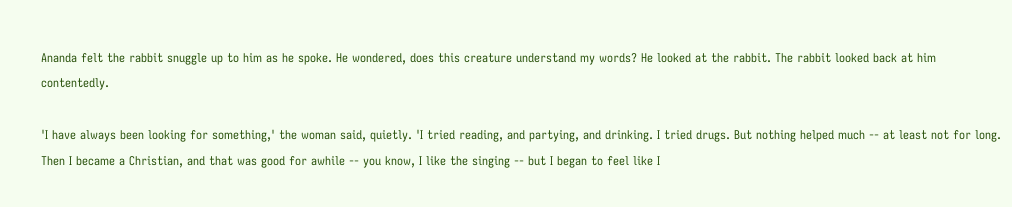Ananda felt the rabbit snuggle up to him as he spoke. He wondered, does this creature understand my words? He looked at the rabbit. The rabbit looked back at him contentedly.

'I have always been looking for something,' the woman said, quietly. 'I tried reading, and partying, and drinking. I tried drugs. But nothing helped much -- at least not for long. Then I became a Christian, and that was good for awhile -- you know, I like the singing -- but I began to feel like I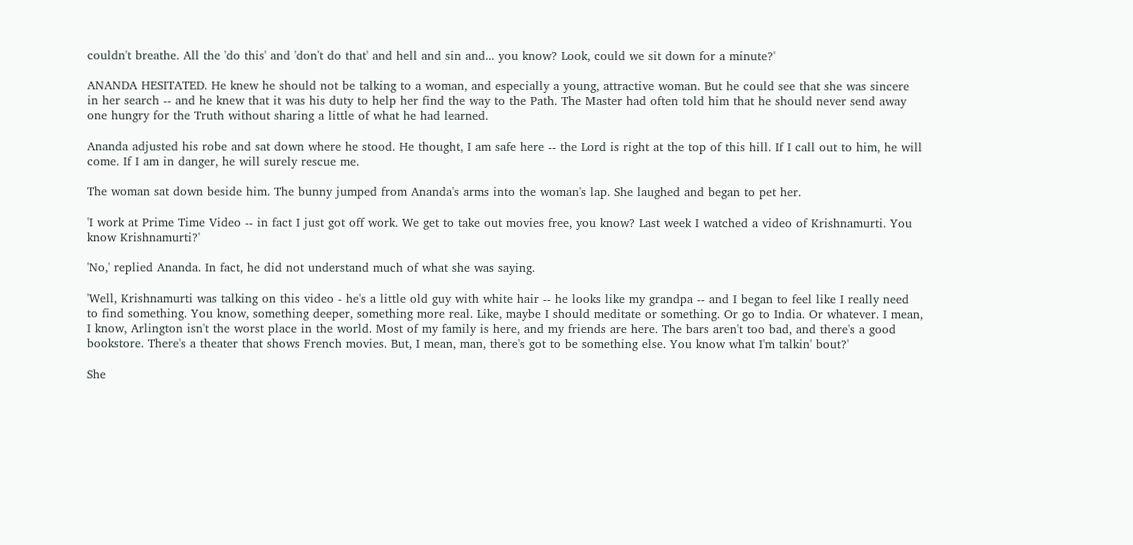couldn't breathe. All the 'do this' and 'don't do that' and hell and sin and... you know? Look, could we sit down for a minute?'

ANANDA HESITATED. He knew he should not be talking to a woman, and especially a young, attractive woman. But he could see that she was sincere in her search -- and he knew that it was his duty to help her find the way to the Path. The Master had often told him that he should never send away one hungry for the Truth without sharing a little of what he had learned.

Ananda adjusted his robe and sat down where he stood. He thought, I am safe here -- the Lord is right at the top of this hill. If I call out to him, he will come. If I am in danger, he will surely rescue me.

The woman sat down beside him. The bunny jumped from Ananda's arms into the woman's lap. She laughed and began to pet her.

'I work at Prime Time Video -- in fact I just got off work. We get to take out movies free, you know? Last week I watched a video of Krishnamurti. You know Krishnamurti?'

'No,' replied Ananda. In fact, he did not understand much of what she was saying.

'Well, Krishnamurti was talking on this video - he's a little old guy with white hair -- he looks like my grandpa -- and I began to feel like I really need to find something. You know, something deeper, something more real. Like, maybe I should meditate or something. Or go to India. Or whatever. I mean, I know, Arlington isn't the worst place in the world. Most of my family is here, and my friends are here. The bars aren't too bad, and there's a good bookstore. There's a theater that shows French movies. But, I mean, man, there's got to be something else. You know what I'm talkin' bout?'

She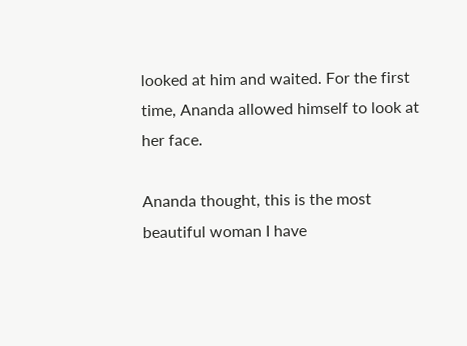looked at him and waited. For the first time, Ananda allowed himself to look at her face.

Ananda thought, this is the most beautiful woman I have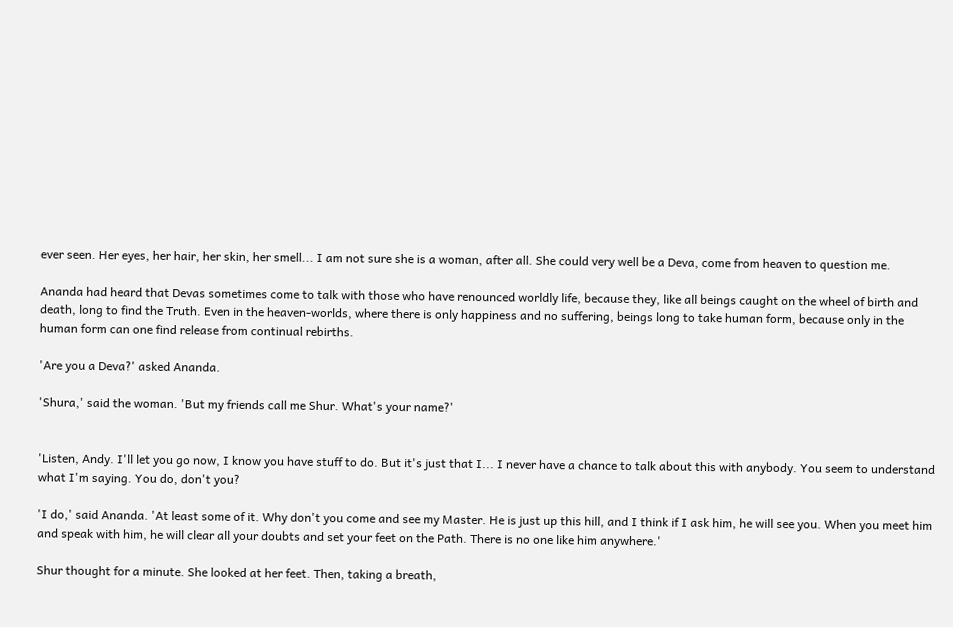ever seen. Her eyes, her hair, her skin, her smell... I am not sure she is a woman, after all. She could very well be a Deva, come from heaven to question me.

Ananda had heard that Devas sometimes come to talk with those who have renounced worldly life, because they, like all beings caught on the wheel of birth and death, long to find the Truth. Even in the heaven-worlds, where there is only happiness and no suffering, beings long to take human form, because only in the human form can one find release from continual rebirths.

'Are you a Deva?' asked Ananda.

'Shura,' said the woman. 'But my friends call me Shur. What's your name?'


'Listen, Andy. I'll let you go now, I know you have stuff to do. But it's just that I... I never have a chance to talk about this with anybody. You seem to understand what I'm saying. You do, don't you?

'I do,' said Ananda. 'At least some of it. Why don't you come and see my Master. He is just up this hill, and I think if I ask him, he will see you. When you meet him and speak with him, he will clear all your doubts and set your feet on the Path. There is no one like him anywhere.'

Shur thought for a minute. She looked at her feet. Then, taking a breath,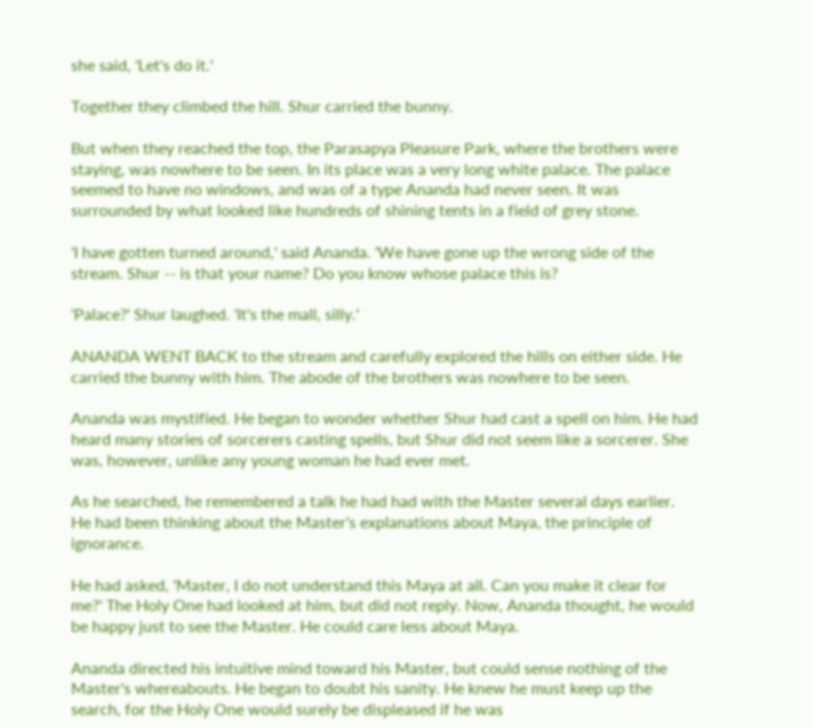she said, 'Let's do it.'

Together they climbed the hill. Shur carried the bunny.

But when they reached the top, the Parasapya Pleasure Park, where the brothers were staying, was nowhere to be seen. In its place was a very long white palace. The palace seemed to have no windows, and was of a type Ananda had never seen. It was surrounded by what looked like hundreds of shining tents in a field of grey stone.

'I have gotten turned around,' said Ananda. 'We have gone up the wrong side of the stream. Shur -- is that your name? Do you know whose palace this is?

'Palace?' Shur laughed. 'It's the mall, silly.'

ANANDA WENT BACK to the stream and carefully explored the hills on either side. He carried the bunny with him. The abode of the brothers was nowhere to be seen.

Ananda was mystified. He began to wonder whether Shur had cast a spell on him. He had heard many stories of sorcerers casting spells, but Shur did not seem like a sorcerer. She was, however, unlike any young woman he had ever met.

As he searched, he remembered a talk he had had with the Master several days earlier. He had been thinking about the Master's explanations about Maya, the principle of ignorance.

He had asked, 'Master, I do not understand this Maya at all. Can you make it clear for me?' The Holy One had looked at him, but did not reply. Now, Ananda thought, he would be happy just to see the Master. He could care less about Maya.

Ananda directed his intuitive mind toward his Master, but could sense nothing of the Master's whereabouts. He began to doubt his sanity. He knew he must keep up the search, for the Holy One would surely be displeased if he was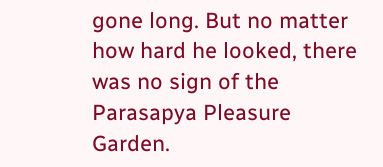gone long. But no matter how hard he looked, there was no sign of the Parasapya Pleasure Garden.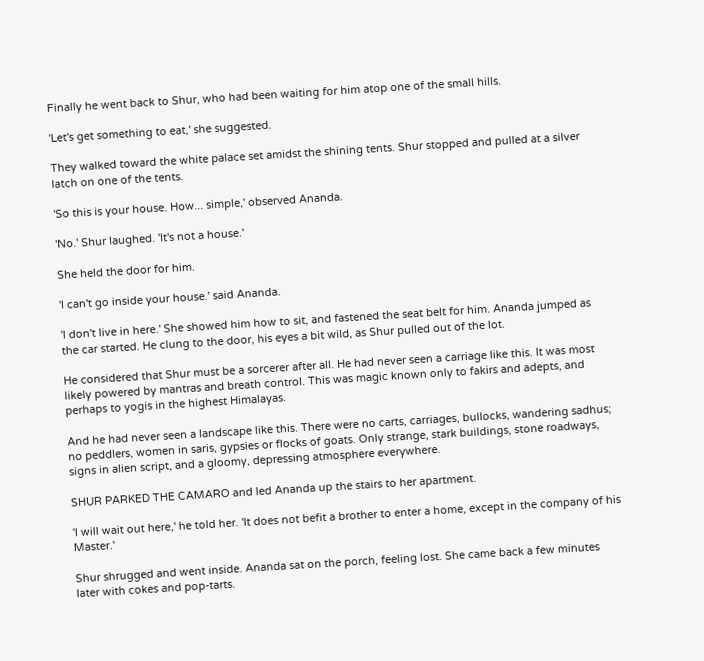Finally he went back to Shur, who had been waiting for him atop one of the small hills.

'Let's get something to eat,' she suggested.

They walked toward the white palace set amidst the shining tents. Shur stopped and pulled at a silver latch on one of the tents.

'So this is your house. How... simple,' observed Ananda.

'No.' Shur laughed. 'It's not a house.'

She held the door for him.

'I can't go inside your house.' said Ananda.

'I don't live in here.' She showed him how to sit, and fastened the seat belt for him. Ananda jumped as the car started. He clung to the door, his eyes a bit wild, as Shur pulled out of the lot.

He considered that Shur must be a sorcerer after all. He had never seen a carriage like this. It was most likely powered by mantras and breath control. This was magic known only to fakirs and adepts, and perhaps to yogis in the highest Himalayas.

And he had never seen a landscape like this. There were no carts, carriages, bullocks, wandering sadhus; no peddlers, women in saris, gypsies or flocks of goats. Only strange, stark buildings, stone roadways, signs in alien script, and a gloomy, depressing atmosphere everywhere.

SHUR PARKED THE CAMARO and led Ananda up the stairs to her apartment.

'I will wait out here,' he told her. 'It does not befit a brother to enter a home, except in the company of his Master.'

Shur shrugged and went inside. Ananda sat on the porch, feeling lost. She came back a few minutes later with cokes and pop-tarts.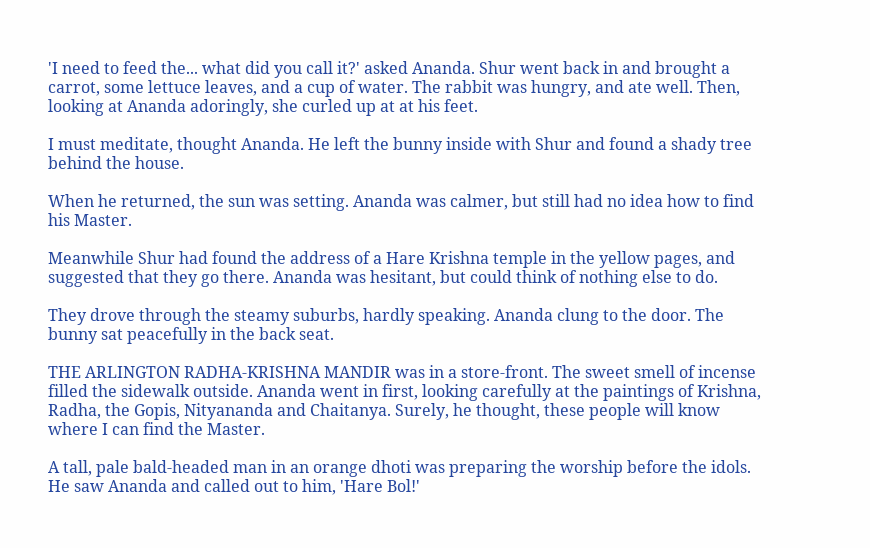'I need to feed the... what did you call it?' asked Ananda. Shur went back in and brought a carrot, some lettuce leaves, and a cup of water. The rabbit was hungry, and ate well. Then, looking at Ananda adoringly, she curled up at at his feet.

I must meditate, thought Ananda. He left the bunny inside with Shur and found a shady tree behind the house.

When he returned, the sun was setting. Ananda was calmer, but still had no idea how to find his Master.

Meanwhile Shur had found the address of a Hare Krishna temple in the yellow pages, and suggested that they go there. Ananda was hesitant, but could think of nothing else to do.

They drove through the steamy suburbs, hardly speaking. Ananda clung to the door. The bunny sat peacefully in the back seat.

THE ARLINGTON RADHA-KRISHNA MANDIR was in a store-front. The sweet smell of incense filled the sidewalk outside. Ananda went in first, looking carefully at the paintings of Krishna, Radha, the Gopis, Nityananda and Chaitanya. Surely, he thought, these people will know where I can find the Master.

A tall, pale bald-headed man in an orange dhoti was preparing the worship before the idols. He saw Ananda and called out to him, 'Hare Bol!'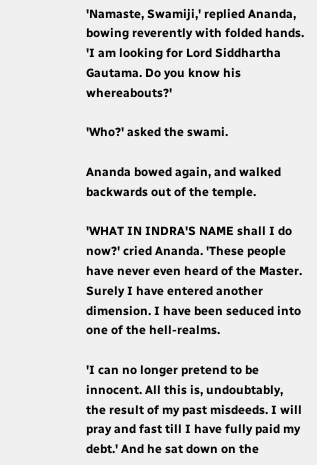'Namaste, Swamiji,' replied Ananda, bowing reverently with folded hands. 'I am looking for Lord Siddhartha Gautama. Do you know his whereabouts?'

'Who?' asked the swami.

Ananda bowed again, and walked backwards out of the temple.

'WHAT IN INDRA'S NAME shall I do now?' cried Ananda. 'These people have never even heard of the Master. Surely I have entered another dimension. I have been seduced into one of the hell-realms.

'I can no longer pretend to be innocent. All this is, undoubtably, the result of my past misdeeds. I will pray and fast till I have fully paid my debt.' And he sat down on the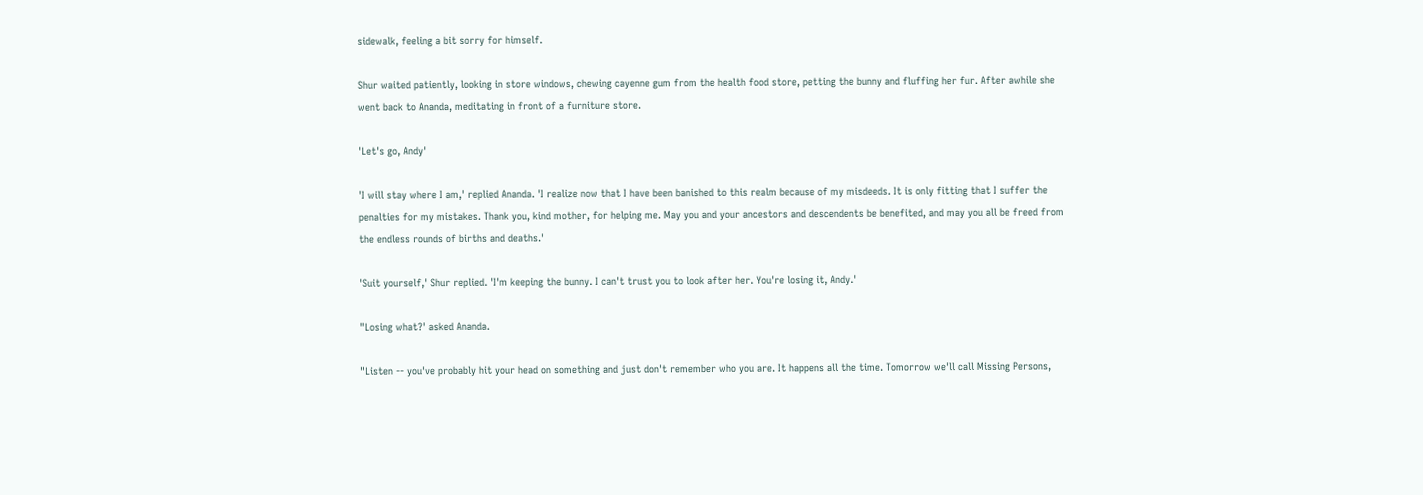sidewalk, feeling a bit sorry for himself.

Shur waited patiently, looking in store windows, chewing cayenne gum from the health food store, petting the bunny and fluffing her fur. After awhile she went back to Ananda, meditating in front of a furniture store.

'Let's go, Andy'

'I will stay where I am,' replied Ananda. 'I realize now that I have been banished to this realm because of my misdeeds. It is only fitting that I suffer the penalties for my mistakes. Thank you, kind mother, for helping me. May you and your ancestors and descendents be benefited, and may you all be freed from the endless rounds of births and deaths.'

'Suit yourself,' Shur replied. 'I'm keeping the bunny. I can't trust you to look after her. You're losing it, Andy.'

"Losing what?' asked Ananda.

"Listen -- you've probably hit your head on something and just don't remember who you are. It happens all the time. Tomorrow we'll call Missing Persons,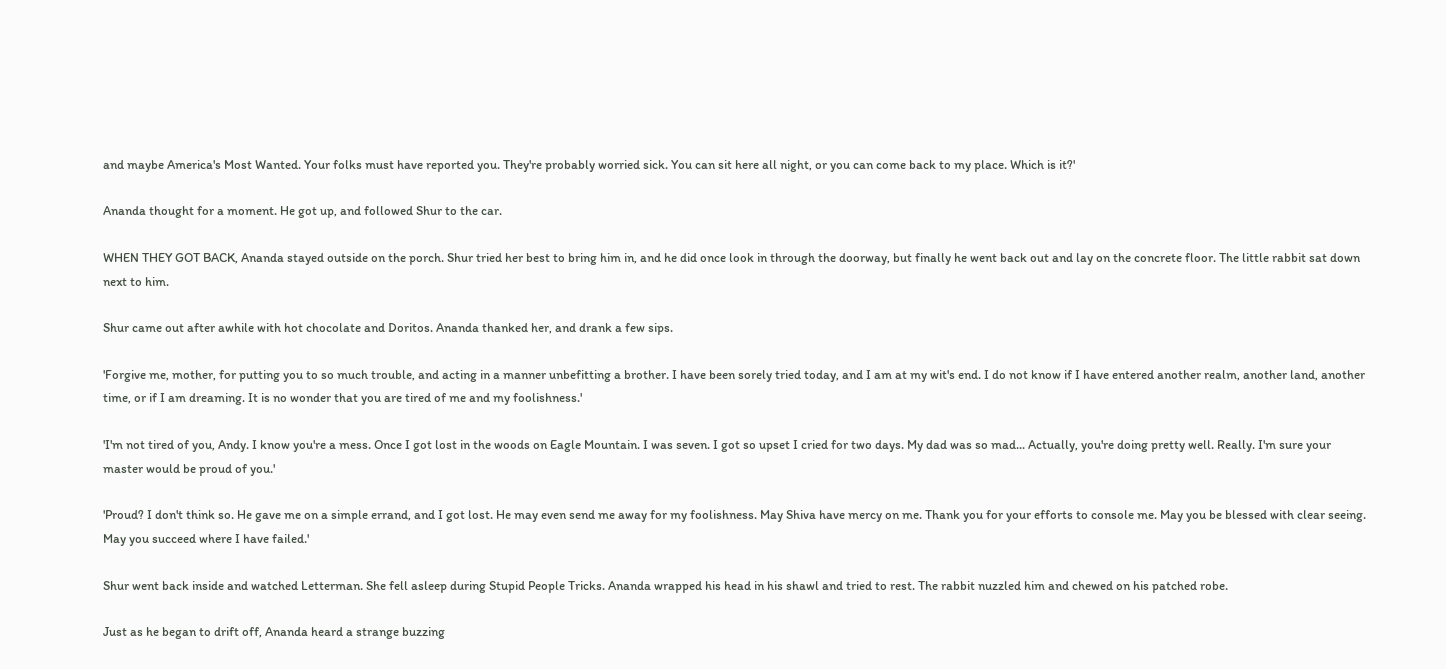and maybe America's Most Wanted. Your folks must have reported you. They're probably worried sick. You can sit here all night, or you can come back to my place. Which is it?'

Ananda thought for a moment. He got up, and followed Shur to the car.

WHEN THEY GOT BACK, Ananda stayed outside on the porch. Shur tried her best to bring him in, and he did once look in through the doorway, but finally he went back out and lay on the concrete floor. The little rabbit sat down next to him.

Shur came out after awhile with hot chocolate and Doritos. Ananda thanked her, and drank a few sips.

'Forgive me, mother, for putting you to so much trouble, and acting in a manner unbefitting a brother. I have been sorely tried today, and I am at my wit's end. I do not know if I have entered another realm, another land, another time, or if I am dreaming. It is no wonder that you are tired of me and my foolishness.'

'I'm not tired of you, Andy. I know you're a mess. Once I got lost in the woods on Eagle Mountain. I was seven. I got so upset I cried for two days. My dad was so mad... Actually, you're doing pretty well. Really. I'm sure your master would be proud of you.'

'Proud? I don't think so. He gave me on a simple errand, and I got lost. He may even send me away for my foolishness. May Shiva have mercy on me. Thank you for your efforts to console me. May you be blessed with clear seeing. May you succeed where I have failed.'

Shur went back inside and watched Letterman. She fell asleep during Stupid People Tricks. Ananda wrapped his head in his shawl and tried to rest. The rabbit nuzzled him and chewed on his patched robe.

Just as he began to drift off, Ananda heard a strange buzzing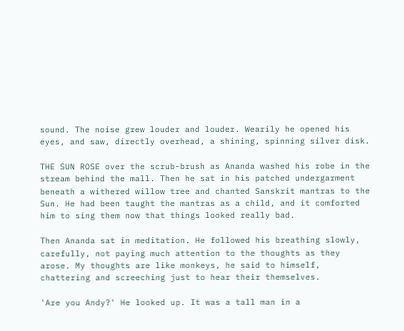sound. The noise grew louder and louder. Wearily he opened his eyes, and saw, directly overhead, a shining, spinning silver disk.

THE SUN ROSE over the scrub-brush as Ananda washed his robe in the stream behind the mall. Then he sat in his patched undergarment beneath a withered willow tree and chanted Sanskrit mantras to the Sun. He had been taught the mantras as a child, and it comforted him to sing them now that things looked really bad.

Then Ananda sat in meditation. He followed his breathing slowly, carefully, not paying much attention to the thoughts as they arose. My thoughts are like monkeys, he said to himself, chattering and screeching just to hear their themselves.

'Are you Andy?' He looked up. It was a tall man in a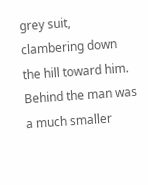grey suit, clambering down the hill toward him. Behind the man was a much smaller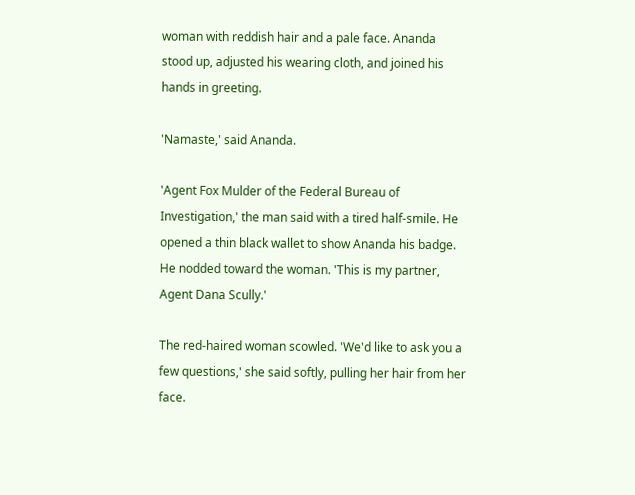woman with reddish hair and a pale face. Ananda stood up, adjusted his wearing cloth, and joined his hands in greeting.

'Namaste,' said Ananda.

'Agent Fox Mulder of the Federal Bureau of Investigation,' the man said with a tired half-smile. He opened a thin black wallet to show Ananda his badge. He nodded toward the woman. 'This is my partner, Agent Dana Scully.'

The red-haired woman scowled. 'We'd like to ask you a few questions,' she said softly, pulling her hair from her face.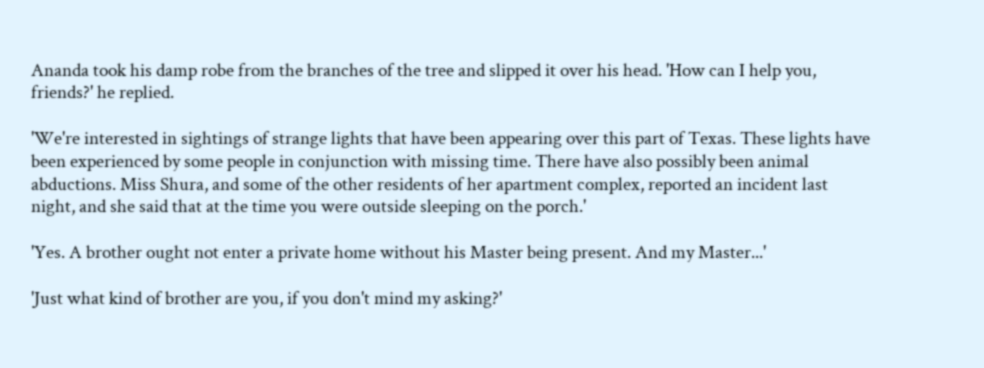Ananda took his damp robe from the branches of the tree and slipped it over his head. 'How can I help you, friends?' he replied.

'We're interested in sightings of strange lights that have been appearing over this part of Texas. These lights have been experienced by some people in conjunction with missing time. There have also possibly been animal abductions. Miss Shura, and some of the other residents of her apartment complex, reported an incident last night, and she said that at the time you were outside sleeping on the porch.'

'Yes. A brother ought not enter a private home without his Master being present. And my Master...'

'Just what kind of brother are you, if you don't mind my asking?'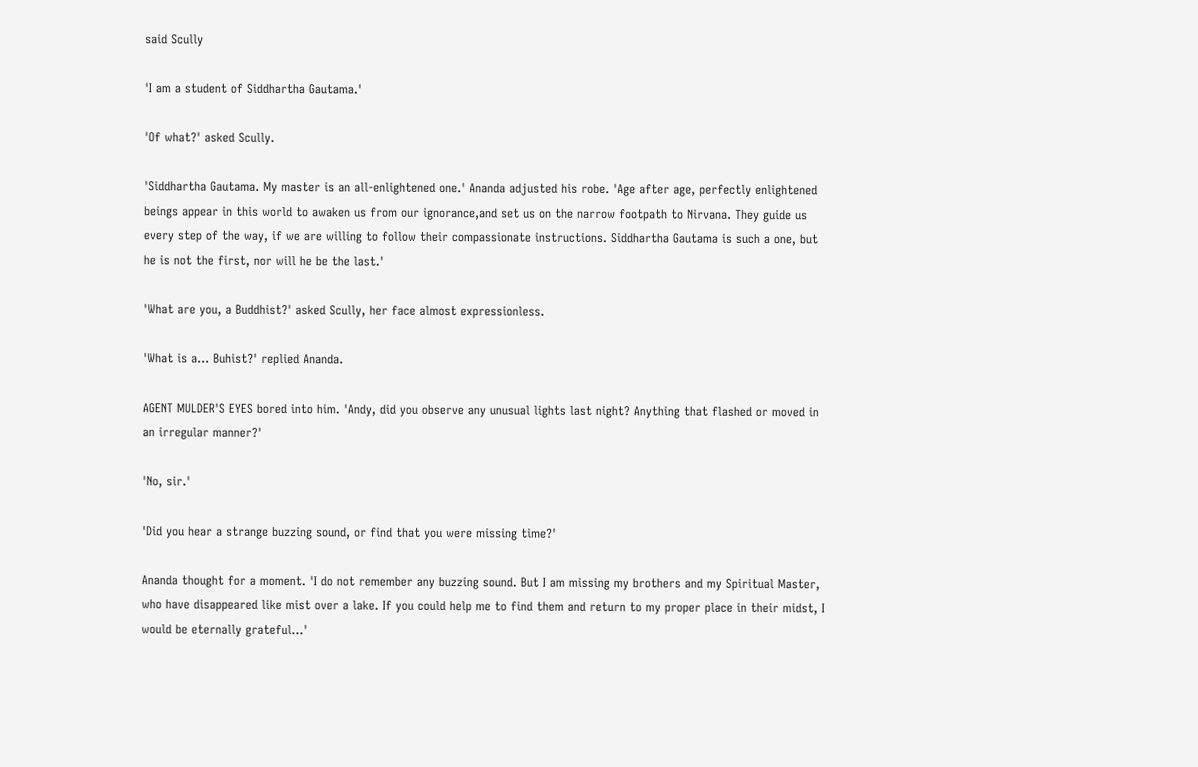said Scully

'I am a student of Siddhartha Gautama.'

'Of what?' asked Scully.

'Siddhartha Gautama. My master is an all-enlightened one.' Ananda adjusted his robe. 'Age after age, perfectly enlightened beings appear in this world to awaken us from our ignorance,and set us on the narrow footpath to Nirvana. They guide us every step of the way, if we are willing to follow their compassionate instructions. Siddhartha Gautama is such a one, but he is not the first, nor will he be the last.'

'What are you, a Buddhist?' asked Scully, her face almost expressionless.

'What is a... Buhist?' replied Ananda.

AGENT MULDER'S EYES bored into him. 'Andy, did you observe any unusual lights last night? Anything that flashed or moved in an irregular manner?'

'No, sir.'

'Did you hear a strange buzzing sound, or find that you were missing time?'

Ananda thought for a moment. 'I do not remember any buzzing sound. But I am missing my brothers and my Spiritual Master, who have disappeared like mist over a lake. If you could help me to find them and return to my proper place in their midst, I would be eternally grateful...'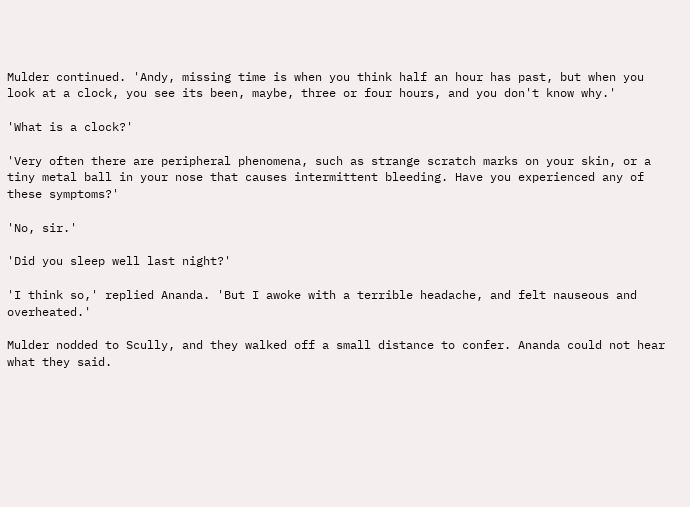Mulder continued. 'Andy, missing time is when you think half an hour has past, but when you look at a clock, you see its been, maybe, three or four hours, and you don't know why.'

'What is a clock?'

'Very often there are peripheral phenomena, such as strange scratch marks on your skin, or a tiny metal ball in your nose that causes intermittent bleeding. Have you experienced any of these symptoms?'

'No, sir.'

'Did you sleep well last night?'

'I think so,' replied Ananda. 'But I awoke with a terrible headache, and felt nauseous and overheated.'

Mulder nodded to Scully, and they walked off a small distance to confer. Ananda could not hear what they said.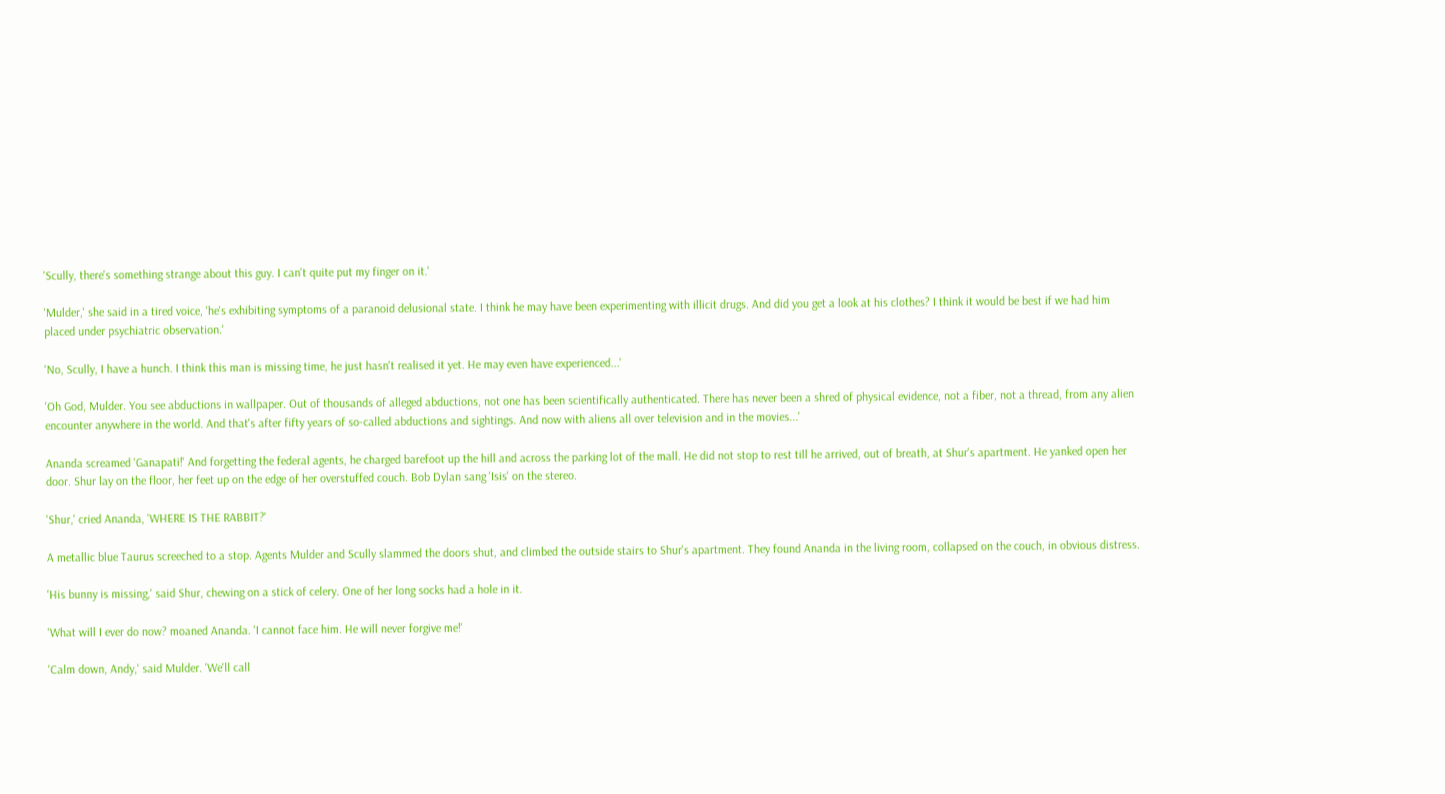'Scully, there's something strange about this guy. I can't quite put my finger on it.'

'Mulder,' she said in a tired voice, 'he's exhibiting symptoms of a paranoid delusional state. I think he may have been experimenting with illicit drugs. And did you get a look at his clothes? I think it would be best if we had him placed under psychiatric observation.'

'No, Scully, I have a hunch. I think this man is missing time, he just hasn't realised it yet. He may even have experienced...'

'Oh God, Mulder. You see abductions in wallpaper. Out of thousands of alleged abductions, not one has been scientifically authenticated. There has never been a shred of physical evidence, not a fiber, not a thread, from any alien encounter anywhere in the world. And that's after fifty years of so-called abductions and sightings. And now with aliens all over television and in the movies...'

Ananda screamed 'Ganapati!' And forgetting the federal agents, he charged barefoot up the hill and across the parking lot of the mall. He did not stop to rest till he arrived, out of breath, at Shur's apartment. He yanked open her door. Shur lay on the floor, her feet up on the edge of her overstuffed couch. Bob Dylan sang 'Isis' on the stereo.

'Shur,' cried Ananda, 'WHERE IS THE RABBIT?'

A metallic blue Taurus screeched to a stop. Agents Mulder and Scully slammed the doors shut, and climbed the outside stairs to Shur's apartment. They found Ananda in the living room, collapsed on the couch, in obvious distress.

'His bunny is missing,' said Shur, chewing on a stick of celery. One of her long socks had a hole in it.

'What will I ever do now? moaned Ananda. 'I cannot face him. He will never forgive me!'

'Calm down, Andy,' said Mulder. 'We'll call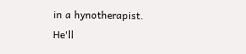in a hynotherapist. He'll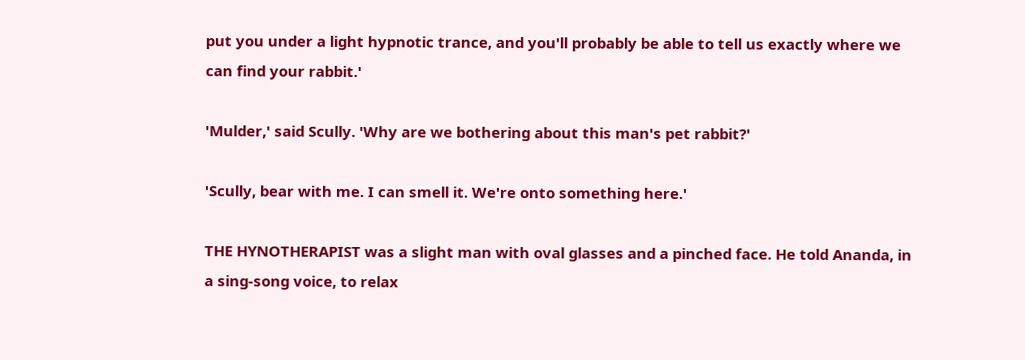put you under a light hypnotic trance, and you'll probably be able to tell us exactly where we can find your rabbit.'

'Mulder,' said Scully. 'Why are we bothering about this man's pet rabbit?'

'Scully, bear with me. I can smell it. We're onto something here.'

THE HYNOTHERAPIST was a slight man with oval glasses and a pinched face. He told Ananda, in a sing-song voice, to relax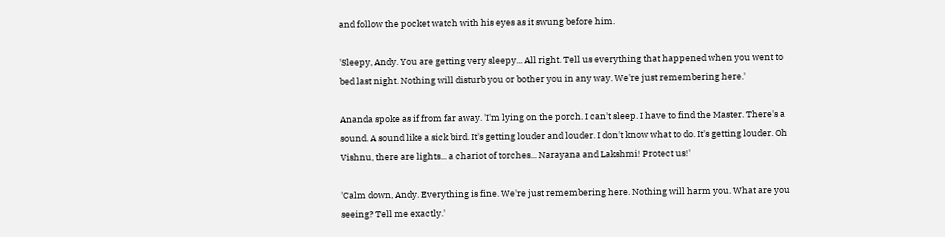and follow the pocket watch with his eyes as it swung before him.

'Sleepy, Andy. You are getting very sleepy... All right. Tell us everything that happened when you went to bed last night. Nothing will disturb you or bother you in any way. We're just remembering here.'

Ananda spoke as if from far away. 'I'm lying on the porch. I can't sleep. I have to find the Master. There's a sound. A sound like a sick bird. It's getting louder and louder. I don't know what to do. It's getting louder. Oh Vishnu, there are lights... a chariot of torches... Narayana and Lakshmi! Protect us!'

'Calm down, Andy. Everything is fine. We're just remembering here. Nothing will harm you. What are you seeing? Tell me exactly.'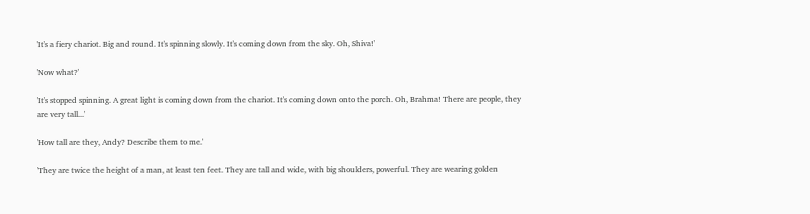'It's a fiery chariot. Big and round. It's spinning slowly. It's coming down from the sky. Oh, Shiva!'

'Now what?'

'It's stopped spinning. A great light is coming down from the chariot. It's coming down onto the porch. Oh, Brahma! There are people, they are very tall...'

'How tall are they, Andy? Describe them to me.'

'They are twice the height of a man, at least ten feet. They are tall and wide, with big shoulders, powerful. They are wearing golden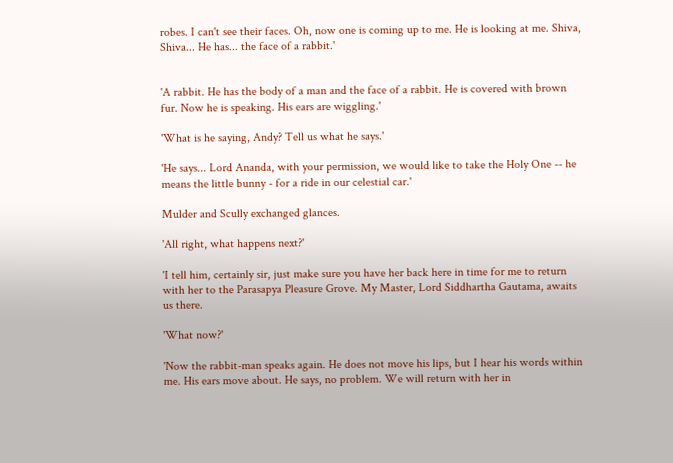robes. I can't see their faces. Oh, now one is coming up to me. He is looking at me. Shiva, Shiva... He has... the face of a rabbit.'


'A rabbit. He has the body of a man and the face of a rabbit. He is covered with brown fur. Now he is speaking. His ears are wiggling.'

'What is he saying, Andy? Tell us what he says.'

'He says... Lord Ananda, with your permission, we would like to take the Holy One -- he means the little bunny - for a ride in our celestial car.'

Mulder and Scully exchanged glances.

'All right, what happens next?'

'I tell him, certainly sir, just make sure you have her back here in time for me to return with her to the Parasapya Pleasure Grove. My Master, Lord Siddhartha Gautama, awaits us there.

'What now?'

'Now the rabbit-man speaks again. He does not move his lips, but I hear his words within me. His ears move about. He says, no problem. We will return with her in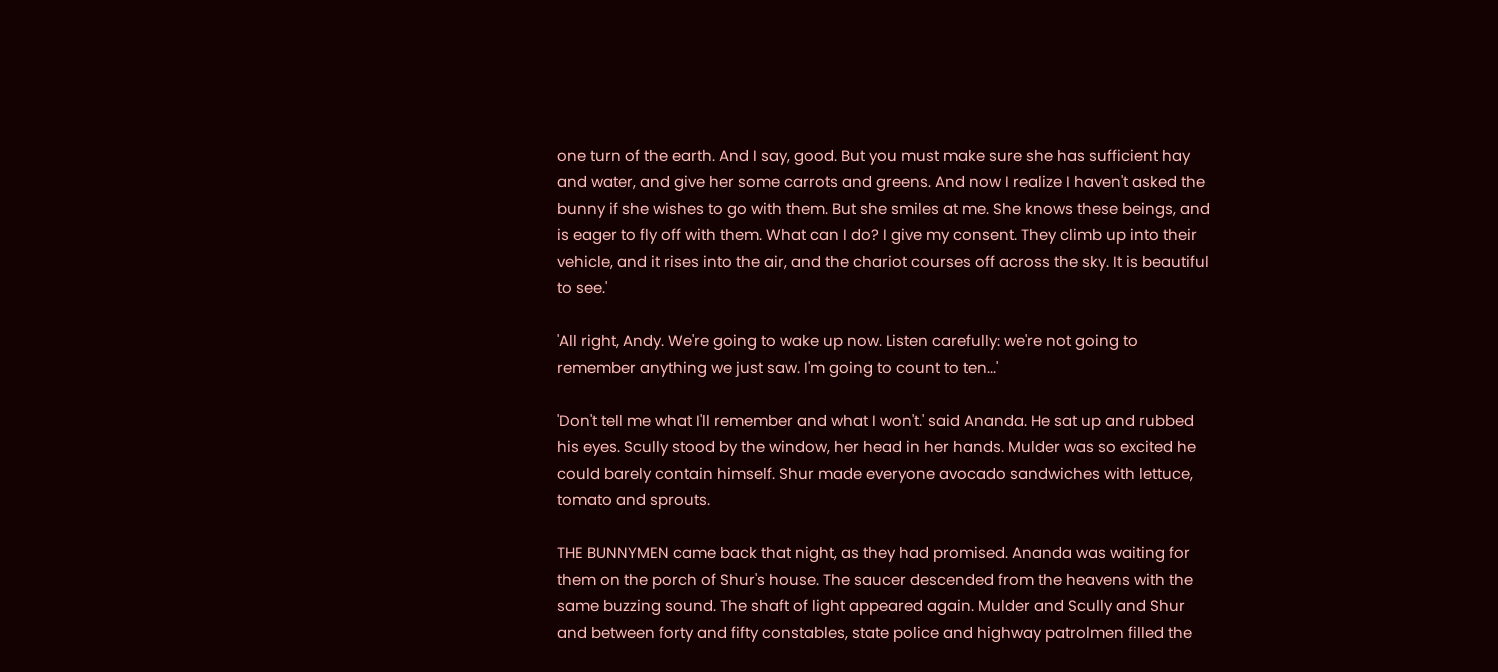one turn of the earth. And I say, good. But you must make sure she has sufficient hay and water, and give her some carrots and greens. And now I realize I haven't asked the bunny if she wishes to go with them. But she smiles at me. She knows these beings, and is eager to fly off with them. What can I do? I give my consent. They climb up into their vehicle, and it rises into the air, and the chariot courses off across the sky. It is beautiful to see.'

'All right, Andy. We're going to wake up now. Listen carefully: we're not going to remember anything we just saw. I'm going to count to ten...'

'Don't tell me what I'll remember and what I won't.' said Ananda. He sat up and rubbed his eyes. Scully stood by the window, her head in her hands. Mulder was so excited he could barely contain himself. Shur made everyone avocado sandwiches with lettuce, tomato and sprouts.

THE BUNNYMEN came back that night, as they had promised. Ananda was waiting for them on the porch of Shur's house. The saucer descended from the heavens with the same buzzing sound. The shaft of light appeared again. Mulder and Scully and Shur and between forty and fifty constables, state police and highway patrolmen filled the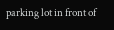parking lot in front of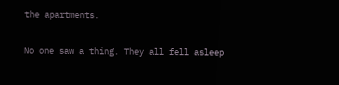the apartments.

No one saw a thing. They all fell asleep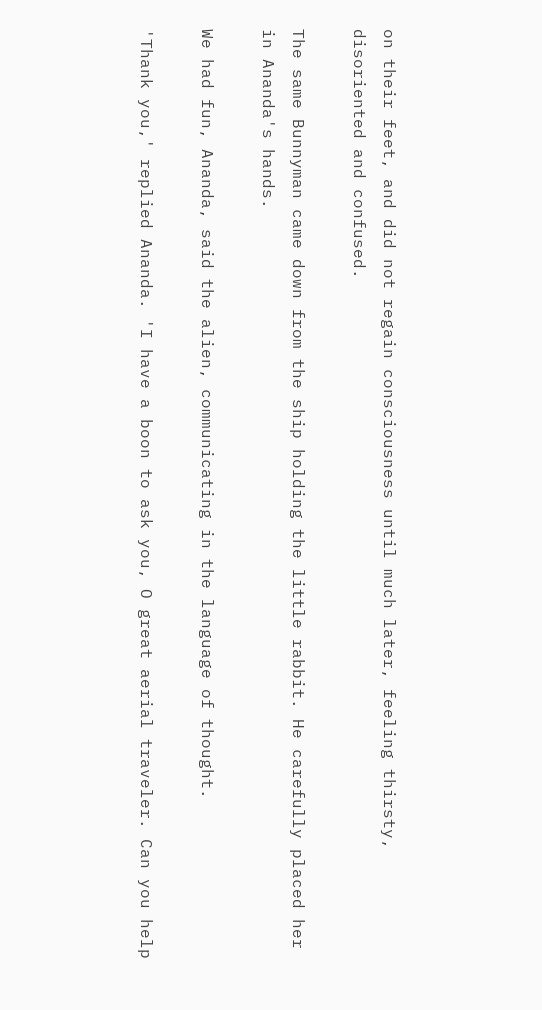on their feet, and did not regain consciousness until much later, feeling thirsty, disoriented and confused.

The same Bunnyman came down from the ship holding the little rabbit. He carefully placed her in Ananda's hands.

We had fun, Ananda, said the alien, communicating in the language of thought.

'Thank you,' replied Ananda. 'I have a boon to ask you, O great aerial traveler. Can you help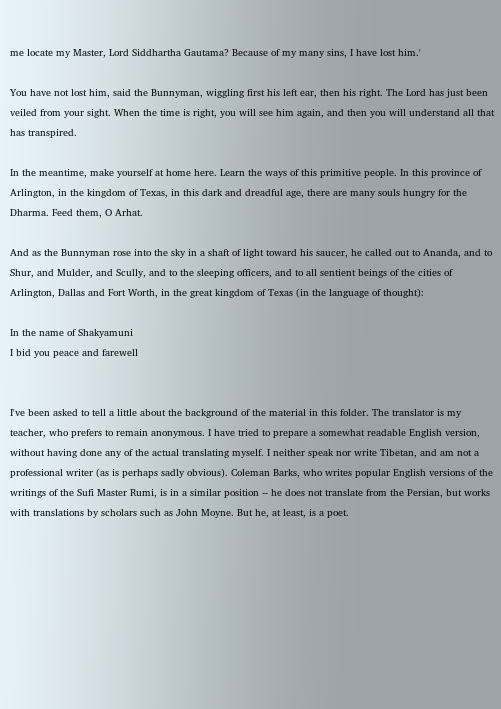me locate my Master, Lord Siddhartha Gautama? Because of my many sins, I have lost him.'

You have not lost him, said the Bunnyman, wiggling first his left ear, then his right. The Lord has just been veiled from your sight. When the time is right, you will see him again, and then you will understand all that has transpired.

In the meantime, make yourself at home here. Learn the ways of this primitive people. In this province of Arlington, in the kingdom of Texas, in this dark and dreadful age, there are many souls hungry for the Dharma. Feed them, O Arhat.

And as the Bunnyman rose into the sky in a shaft of light toward his saucer, he called out to Ananda, and to Shur, and Mulder, and Scully, and to the sleeping officers, and to all sentient beings of the cities of Arlington, Dallas and Fort Worth, in the great kingdom of Texas (in the language of thought):

In the name of Shakyamuni
I bid you peace and farewell


I've been asked to tell a little about the background of the material in this folder. The translator is my teacher, who prefers to remain anonymous. I have tried to prepare a somewhat readable English version, without having done any of the actual translating myself. I neither speak nor write Tibetan, and am not a professional writer (as is perhaps sadly obvious). Coleman Barks, who writes popular English versions of the writings of the Sufi Master Rumi, is in a similar position -- he does not translate from the Persian, but works with translations by scholars such as John Moyne. But he, at least, is a poet.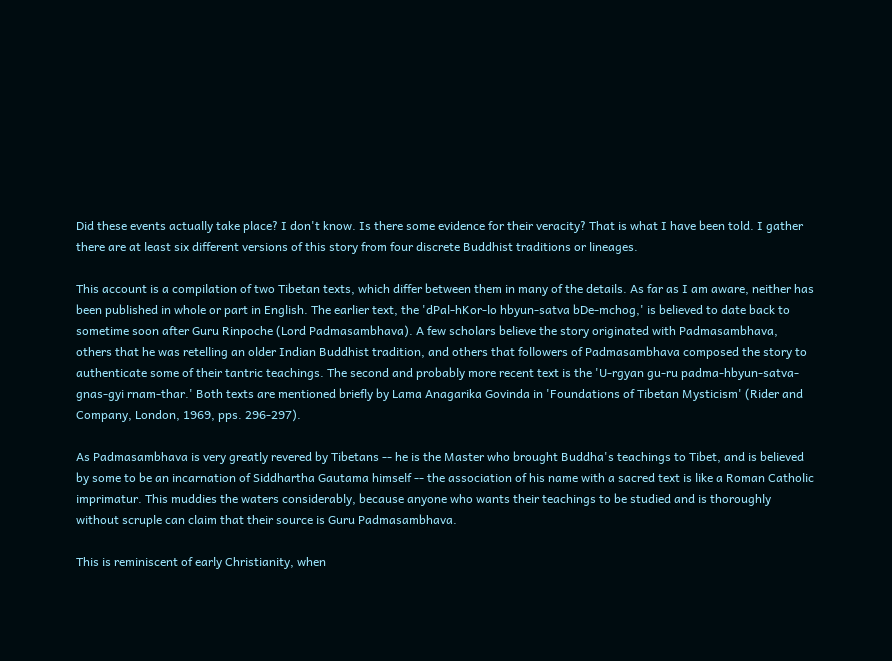Did these events actually take place? I don't know. Is there some evidence for their veracity? That is what I have been told. I gather there are at least six different versions of this story from four discrete Buddhist traditions or lineages.

This account is a compilation of two Tibetan texts, which differ between them in many of the details. As far as I am aware, neither has been published in whole or part in English. The earlier text, the 'dPal-hKor-lo hbyun-satva bDe-mchog,' is believed to date back to sometime soon after Guru Rinpoche (Lord Padmasambhava). A few scholars believe the story originated with Padmasambhava, others that he was retelling an older Indian Buddhist tradition, and others that followers of Padmasambhava composed the story to authenticate some of their tantric teachings. The second and probably more recent text is the 'U-rgyan gu-ru padma-hbyun-satva-gnas-gyi rnam-thar.' Both texts are mentioned briefly by Lama Anagarika Govinda in 'Foundations of Tibetan Mysticism' (Rider and Company, London, 1969, pps. 296-297).

As Padmasambhava is very greatly revered by Tibetans -- he is the Master who brought Buddha's teachings to Tibet, and is believed by some to be an incarnation of Siddhartha Gautama himself -- the association of his name with a sacred text is like a Roman Catholic imprimatur. This muddies the waters considerably, because anyone who wants their teachings to be studied and is thoroughly without scruple can claim that their source is Guru Padmasambhava.

This is reminiscent of early Christianity, when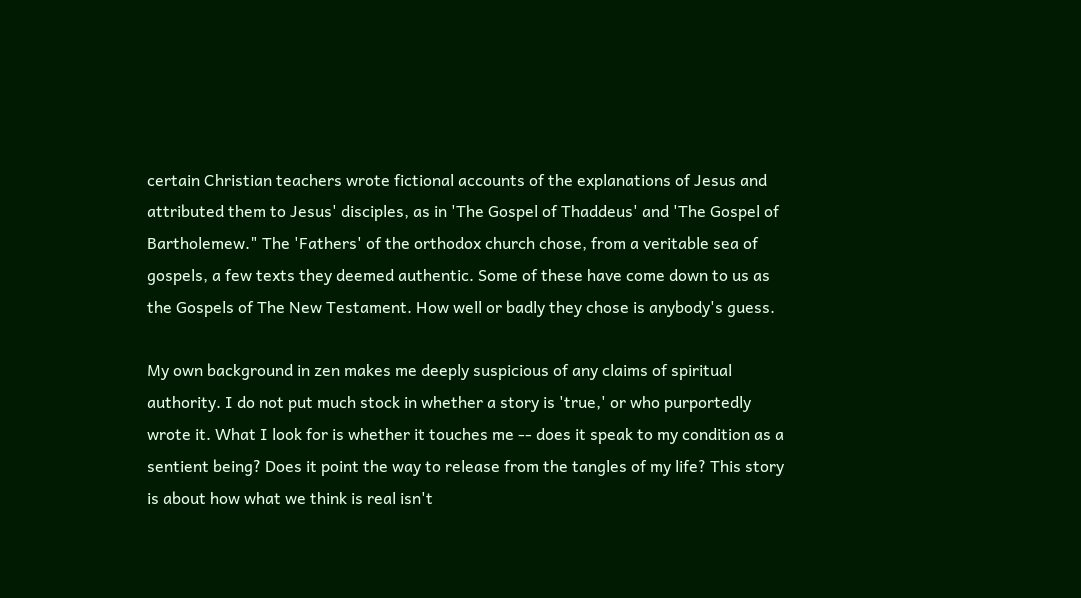certain Christian teachers wrote fictional accounts of the explanations of Jesus and attributed them to Jesus' disciples, as in 'The Gospel of Thaddeus' and 'The Gospel of Bartholemew." The 'Fathers' of the orthodox church chose, from a veritable sea of gospels, a few texts they deemed authentic. Some of these have come down to us as the Gospels of The New Testament. How well or badly they chose is anybody's guess.

My own background in zen makes me deeply suspicious of any claims of spiritual authority. I do not put much stock in whether a story is 'true,' or who purportedly wrote it. What I look for is whether it touches me -- does it speak to my condition as a sentient being? Does it point the way to release from the tangles of my life? This story is about how what we think is real isn't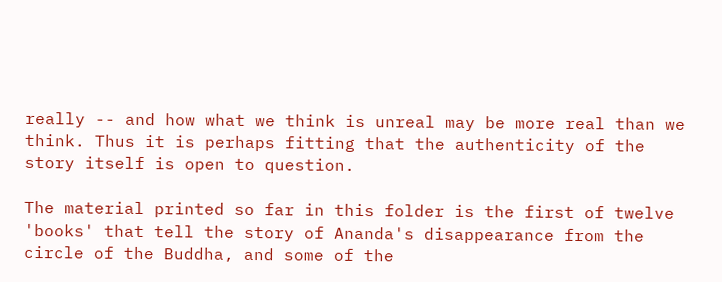really -- and how what we think is unreal may be more real than we think. Thus it is perhaps fitting that the authenticity of the story itself is open to question.

The material printed so far in this folder is the first of twelve 'books' that tell the story of Ananda's disappearance from the circle of the Buddha, and some of the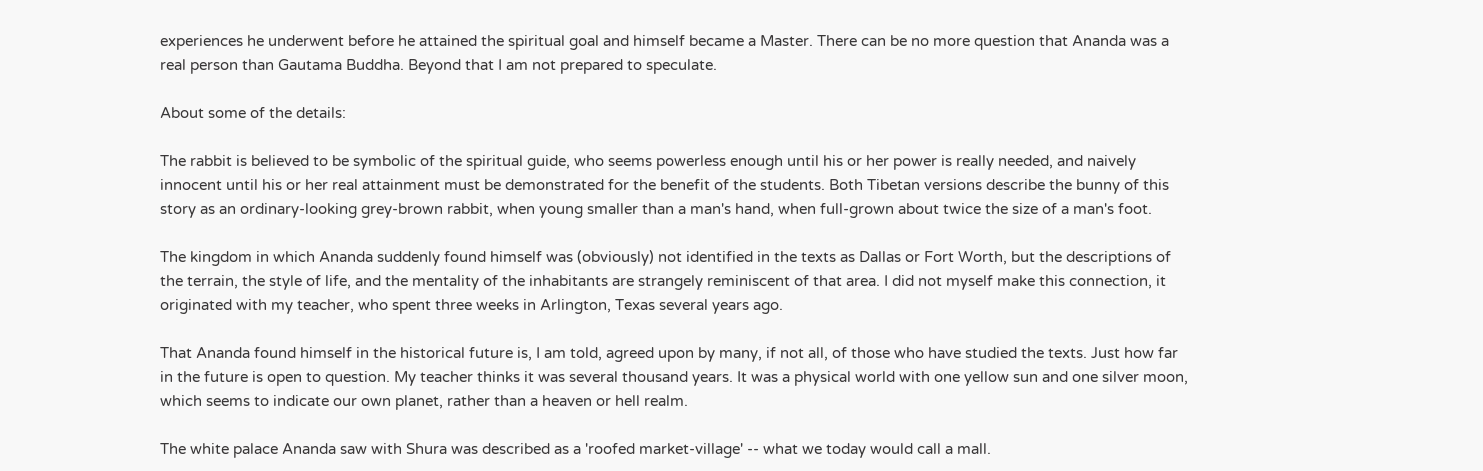experiences he underwent before he attained the spiritual goal and himself became a Master. There can be no more question that Ananda was a real person than Gautama Buddha. Beyond that I am not prepared to speculate.

About some of the details:

The rabbit is believed to be symbolic of the spiritual guide, who seems powerless enough until his or her power is really needed, and naively innocent until his or her real attainment must be demonstrated for the benefit of the students. Both Tibetan versions describe the bunny of this story as an ordinary-looking grey-brown rabbit, when young smaller than a man's hand, when full-grown about twice the size of a man's foot.

The kingdom in which Ananda suddenly found himself was (obviously) not identified in the texts as Dallas or Fort Worth, but the descriptions of the terrain, the style of life, and the mentality of the inhabitants are strangely reminiscent of that area. I did not myself make this connection, it originated with my teacher, who spent three weeks in Arlington, Texas several years ago.

That Ananda found himself in the historical future is, I am told, agreed upon by many, if not all, of those who have studied the texts. Just how far in the future is open to question. My teacher thinks it was several thousand years. It was a physical world with one yellow sun and one silver moon, which seems to indicate our own planet, rather than a heaven or hell realm.

The white palace Ananda saw with Shura was described as a 'roofed market-village' -- what we today would call a mall.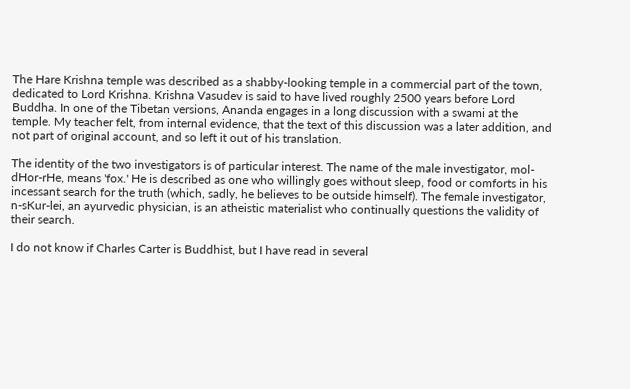The Hare Krishna temple was described as a shabby-looking temple in a commercial part of the town, dedicated to Lord Krishna. Krishna Vasudev is said to have lived roughly 2500 years before Lord Buddha. In one of the Tibetan versions, Ananda engages in a long discussion with a swami at the temple. My teacher felt, from internal evidence, that the text of this discussion was a later addition, and not part of original account, and so left it out of his translation.

The identity of the two investigators is of particular interest. The name of the male investigator, mol-dHor-rHe, means 'fox.' He is described as one who willingly goes without sleep, food or comforts in his incessant search for the truth (which, sadly, he believes to be outside himself). The female investigator, n-sKur-lei, an ayurvedic physician, is an atheistic materialist who continually questions the validity of their search.

I do not know if Charles Carter is Buddhist, but I have read in several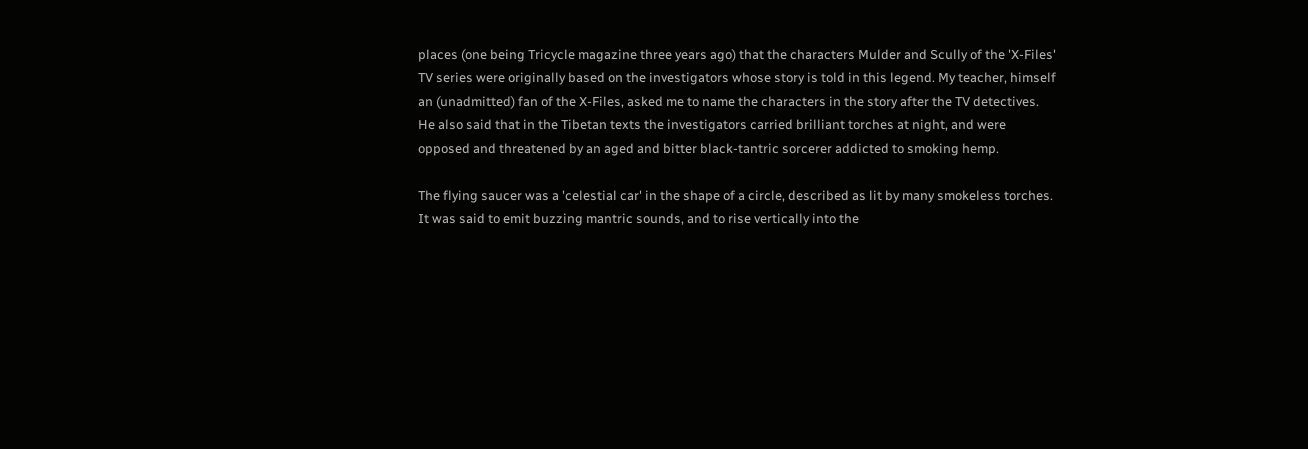places (one being Tricycle magazine three years ago) that the characters Mulder and Scully of the 'X-Files' TV series were originally based on the investigators whose story is told in this legend. My teacher, himself an (unadmitted) fan of the X-Files, asked me to name the characters in the story after the TV detectives. He also said that in the Tibetan texts the investigators carried brilliant torches at night, and were opposed and threatened by an aged and bitter black-tantric sorcerer addicted to smoking hemp.

The flying saucer was a 'celestial car' in the shape of a circle, described as lit by many smokeless torches. It was said to emit buzzing mantric sounds, and to rise vertically into the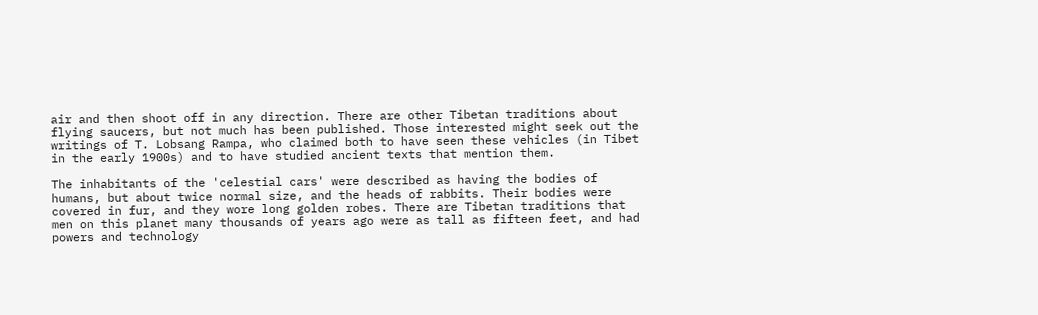air and then shoot off in any direction. There are other Tibetan traditions about flying saucers, but not much has been published. Those interested might seek out the writings of T. Lobsang Rampa, who claimed both to have seen these vehicles (in Tibet in the early 1900s) and to have studied ancient texts that mention them.

The inhabitants of the 'celestial cars' were described as having the bodies of humans, but about twice normal size, and the heads of rabbits. Their bodies were covered in fur, and they wore long golden robes. There are Tibetan traditions that men on this planet many thousands of years ago were as tall as fifteen feet, and had powers and technology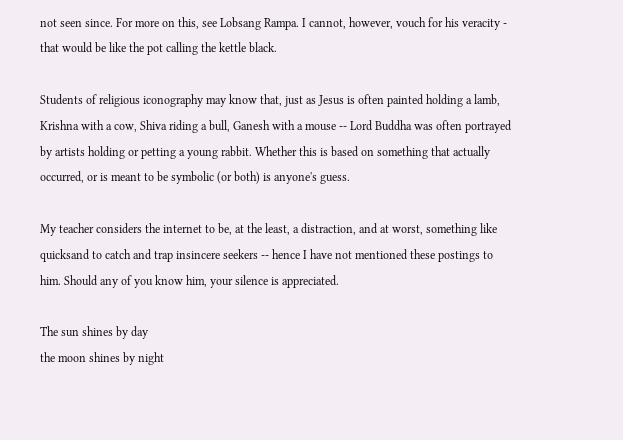not seen since. For more on this, see Lobsang Rampa. I cannot, however, vouch for his veracity - that would be like the pot calling the kettle black.

Students of religious iconography may know that, just as Jesus is often painted holding a lamb, Krishna with a cow, Shiva riding a bull, Ganesh with a mouse -- Lord Buddha was often portrayed by artists holding or petting a young rabbit. Whether this is based on something that actually occurred, or is meant to be symbolic (or both) is anyone's guess.

My teacher considers the internet to be, at the least, a distraction, and at worst, something like quicksand to catch and trap insincere seekers -- hence I have not mentioned these postings to him. Should any of you know him, your silence is appreciated.

The sun shines by day
the moon shines by night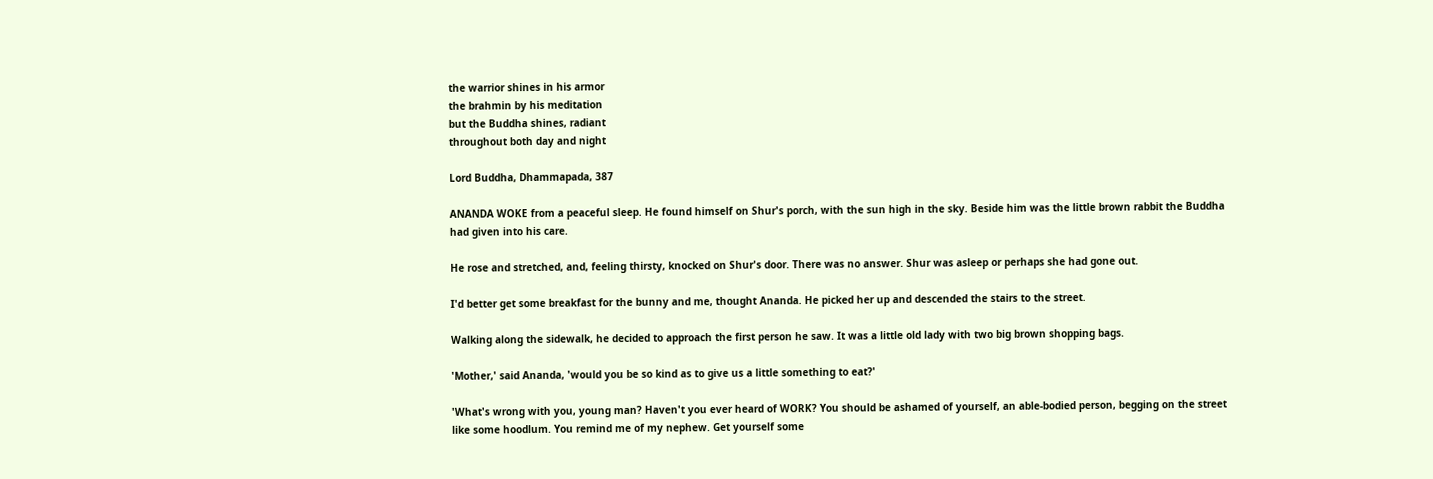the warrior shines in his armor
the brahmin by his meditation
but the Buddha shines, radiant
throughout both day and night

Lord Buddha, Dhammapada, 387

ANANDA WOKE from a peaceful sleep. He found himself on Shur's porch, with the sun high in the sky. Beside him was the little brown rabbit the Buddha had given into his care.

He rose and stretched, and, feeling thirsty, knocked on Shur's door. There was no answer. Shur was asleep or perhaps she had gone out.

I'd better get some breakfast for the bunny and me, thought Ananda. He picked her up and descended the stairs to the street.

Walking along the sidewalk, he decided to approach the first person he saw. It was a little old lady with two big brown shopping bags.

'Mother,' said Ananda, 'would you be so kind as to give us a little something to eat?'

'What's wrong with you, young man? Haven't you ever heard of WORK? You should be ashamed of yourself, an able-bodied person, begging on the street like some hoodlum. You remind me of my nephew. Get yourself some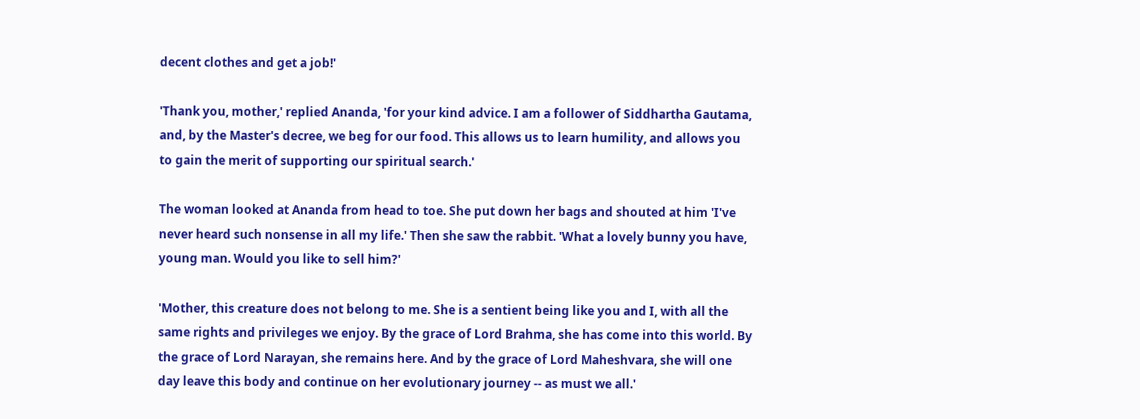decent clothes and get a job!'

'Thank you, mother,' replied Ananda, 'for your kind advice. I am a follower of Siddhartha Gautama, and, by the Master's decree, we beg for our food. This allows us to learn humility, and allows you to gain the merit of supporting our spiritual search.'

The woman looked at Ananda from head to toe. She put down her bags and shouted at him 'I've never heard such nonsense in all my life.' Then she saw the rabbit. 'What a lovely bunny you have, young man. Would you like to sell him?'

'Mother, this creature does not belong to me. She is a sentient being like you and I, with all the same rights and privileges we enjoy. By the grace of Lord Brahma, she has come into this world. By the grace of Lord Narayan, she remains here. And by the grace of Lord Maheshvara, she will one day leave this body and continue on her evolutionary journey -- as must we all.'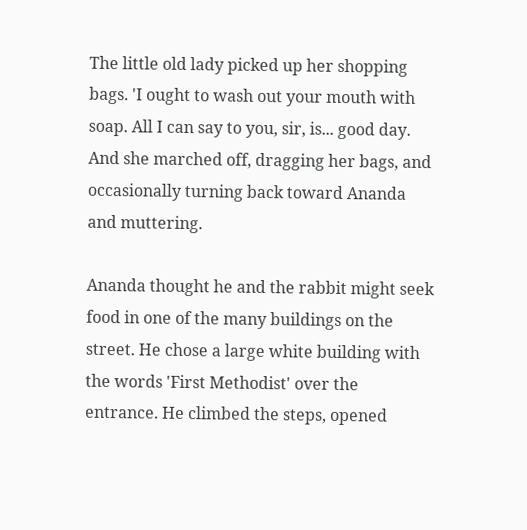The little old lady picked up her shopping bags. 'I ought to wash out your mouth with soap. All I can say to you, sir, is... good day. And she marched off, dragging her bags, and occasionally turning back toward Ananda and muttering.

Ananda thought he and the rabbit might seek food in one of the many buildings on the street. He chose a large white building with the words 'First Methodist' over the entrance. He climbed the steps, opened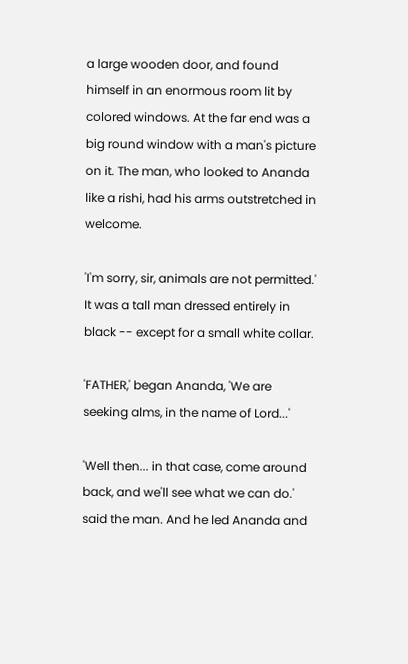a large wooden door, and found himself in an enormous room lit by colored windows. At the far end was a big round window with a man's picture on it. The man, who looked to Ananda like a rishi, had his arms outstretched in welcome.

'I'm sorry, sir, animals are not permitted.' It was a tall man dressed entirely in black -- except for a small white collar.

'FATHER,' began Ananda, 'We are seeking alms, in the name of Lord...'

'Well then... in that case, come around back, and we'll see what we can do.' said the man. And he led Ananda and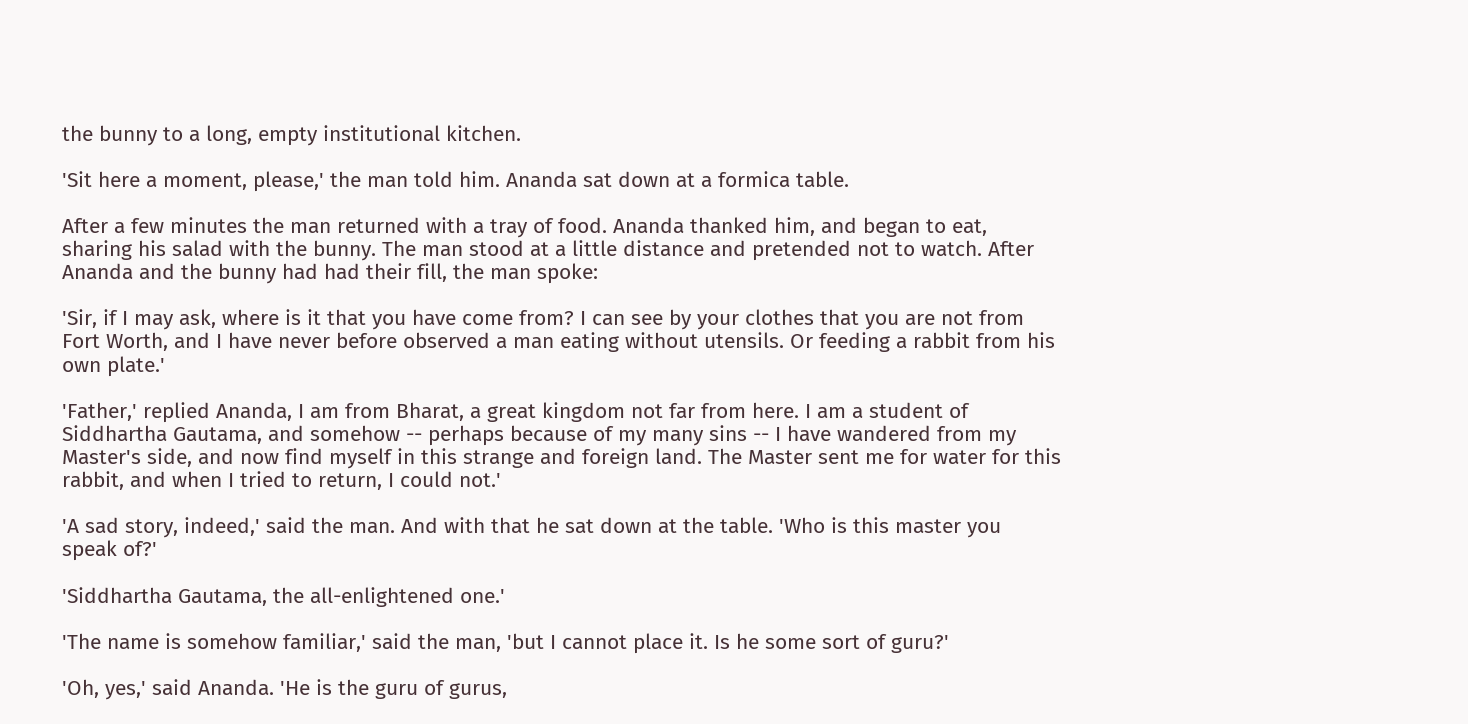the bunny to a long, empty institutional kitchen.

'Sit here a moment, please,' the man told him. Ananda sat down at a formica table.

After a few minutes the man returned with a tray of food. Ananda thanked him, and began to eat, sharing his salad with the bunny. The man stood at a little distance and pretended not to watch. After Ananda and the bunny had had their fill, the man spoke:

'Sir, if I may ask, where is it that you have come from? I can see by your clothes that you are not from Fort Worth, and I have never before observed a man eating without utensils. Or feeding a rabbit from his own plate.'

'Father,' replied Ananda, I am from Bharat, a great kingdom not far from here. I am a student of Siddhartha Gautama, and somehow -- perhaps because of my many sins -- I have wandered from my Master's side, and now find myself in this strange and foreign land. The Master sent me for water for this rabbit, and when I tried to return, I could not.'

'A sad story, indeed,' said the man. And with that he sat down at the table. 'Who is this master you speak of?'

'Siddhartha Gautama, the all-enlightened one.'

'The name is somehow familiar,' said the man, 'but I cannot place it. Is he some sort of guru?'

'Oh, yes,' said Ananda. 'He is the guru of gurus,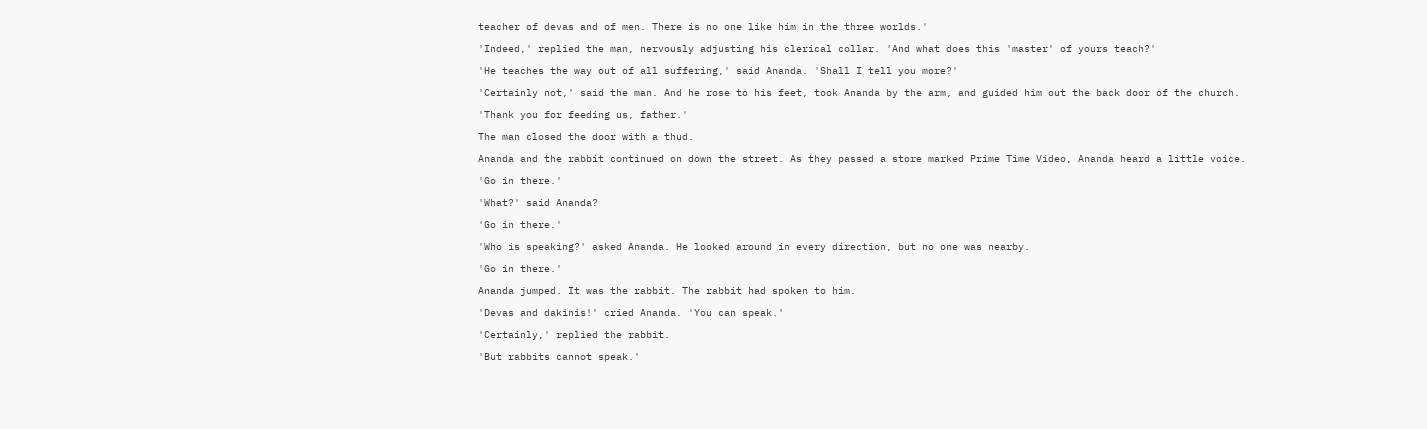teacher of devas and of men. There is no one like him in the three worlds.'

'Indeed,' replied the man, nervously adjusting his clerical collar. 'And what does this 'master' of yours teach?'

'He teaches the way out of all suffering,' said Ananda. 'Shall I tell you more?'

'Certainly not,' said the man. And he rose to his feet, took Ananda by the arm, and guided him out the back door of the church.

'Thank you for feeding us, father.'

The man closed the door with a thud.

Ananda and the rabbit continued on down the street. As they passed a store marked Prime Time Video, Ananda heard a little voice.

'Go in there.'

'What?' said Ananda?

'Go in there.'

'Who is speaking?' asked Ananda. He looked around in every direction, but no one was nearby.

'Go in there.'

Ananda jumped. It was the rabbit. The rabbit had spoken to him.

'Devas and dakinis!' cried Ananda. 'You can speak.'

'Certainly,' replied the rabbit.

'But rabbits cannot speak.'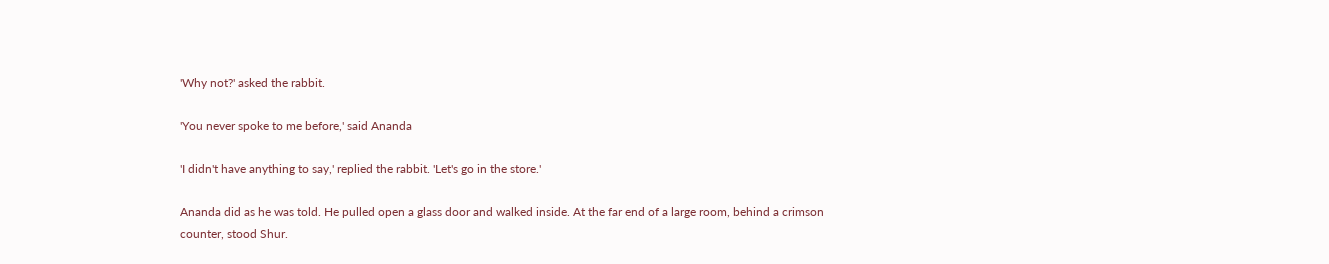'Why not?' asked the rabbit.

'You never spoke to me before,' said Ananda

'I didn't have anything to say,' replied the rabbit. 'Let's go in the store.'

Ananda did as he was told. He pulled open a glass door and walked inside. At the far end of a large room, behind a crimson counter, stood Shur.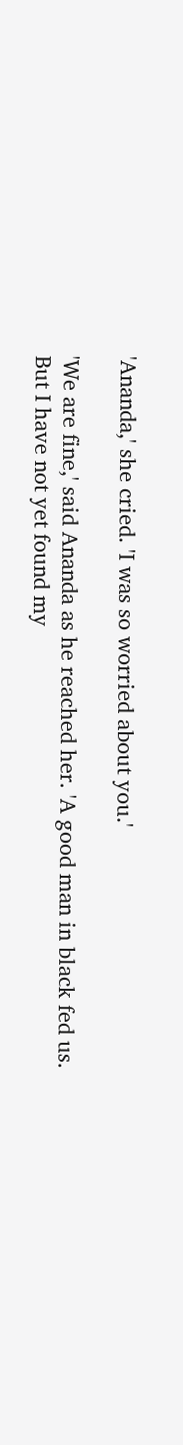'Ananda,' she cried. 'I was so worried about you.'

'We are fine,' said Ananda as he reached her. 'A good man in black fed us. But I have not yet found my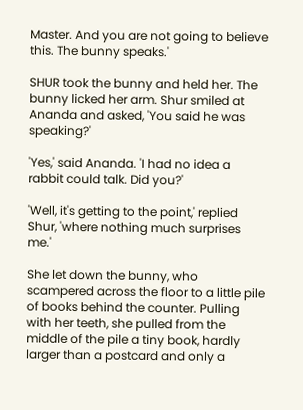Master. And you are not going to believe this. The bunny speaks.'

SHUR took the bunny and held her. The bunny licked her arm. Shur smiled at Ananda and asked, 'You said he was speaking?'

'Yes,' said Ananda. 'I had no idea a rabbit could talk. Did you?'

'Well, it's getting to the point,' replied Shur, 'where nothing much surprises me.'

She let down the bunny, who scampered across the floor to a little pile of books behind the counter. Pulling with her teeth, she pulled from the middle of the pile a tiny book, hardly larger than a postcard and only a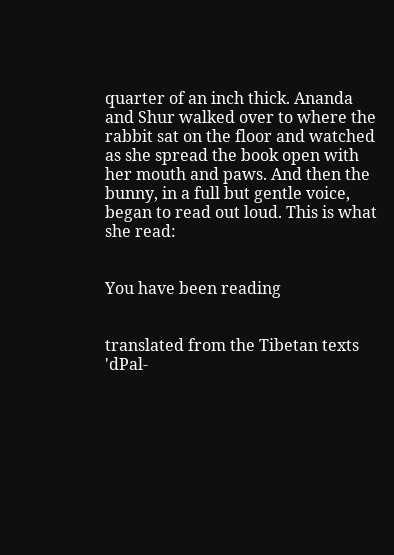quarter of an inch thick. Ananda and Shur walked over to where the rabbit sat on the floor and watched as she spread the book open with her mouth and paws. And then the bunny, in a full but gentle voice, began to read out loud. This is what she read:


You have been reading


translated from the Tibetan texts
'dPal-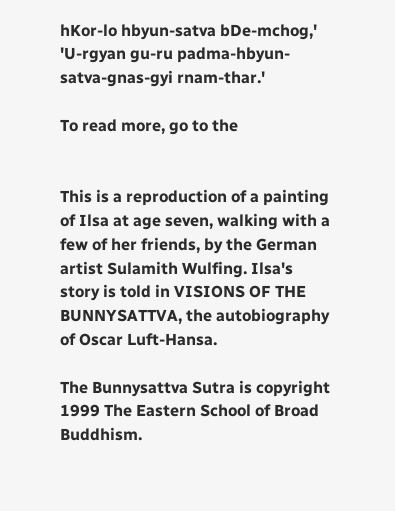hKor-lo hbyun-satva bDe-mchog,'
'U-rgyan gu-ru padma-hbyun-satva-gnas-gyi rnam-thar.'

To read more, go to the


This is a reproduction of a painting of Ilsa at age seven, walking with a few of her friends, by the German artist Sulamith Wulfing. Ilsa's story is told in VISIONS OF THE BUNNYSATTVA, the autobiography of Oscar Luft-Hansa.

The Bunnysattva Sutra is copyright 1999 The Eastern School of Broad Buddhism.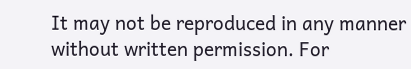It may not be reproduced in any manner without written permission. For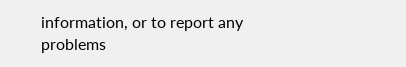information, or to report any problems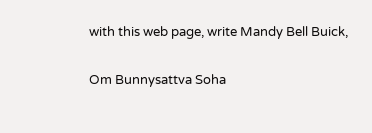with this web page, write Mandy Bell Buick,

Om Bunnysattva Soha